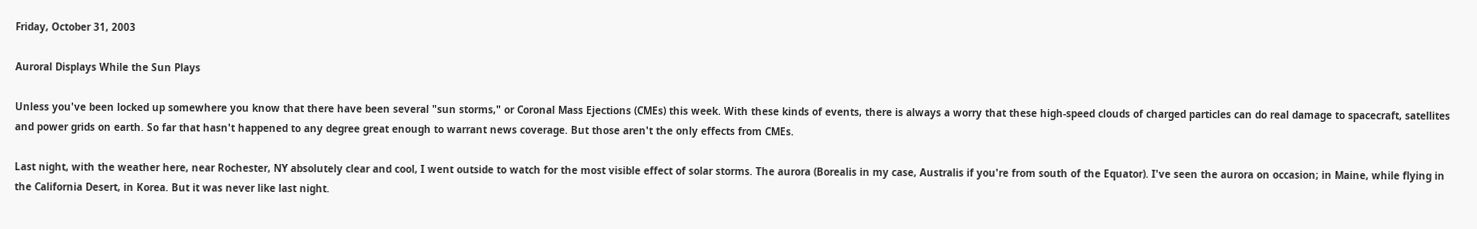Friday, October 31, 2003

Auroral Displays While the Sun Plays

Unless you've been locked up somewhere you know that there have been several "sun storms," or Coronal Mass Ejections (CMEs) this week. With these kinds of events, there is always a worry that these high-speed clouds of charged particles can do real damage to spacecraft, satellites and power grids on earth. So far that hasn't happened to any degree great enough to warrant news coverage. But those aren't the only effects from CMEs.

Last night, with the weather here, near Rochester, NY absolutely clear and cool, I went outside to watch for the most visible effect of solar storms. The aurora (Borealis in my case, Australis if you're from south of the Equator). I've seen the aurora on occasion; in Maine, while flying in the California Desert, in Korea. But it was never like last night.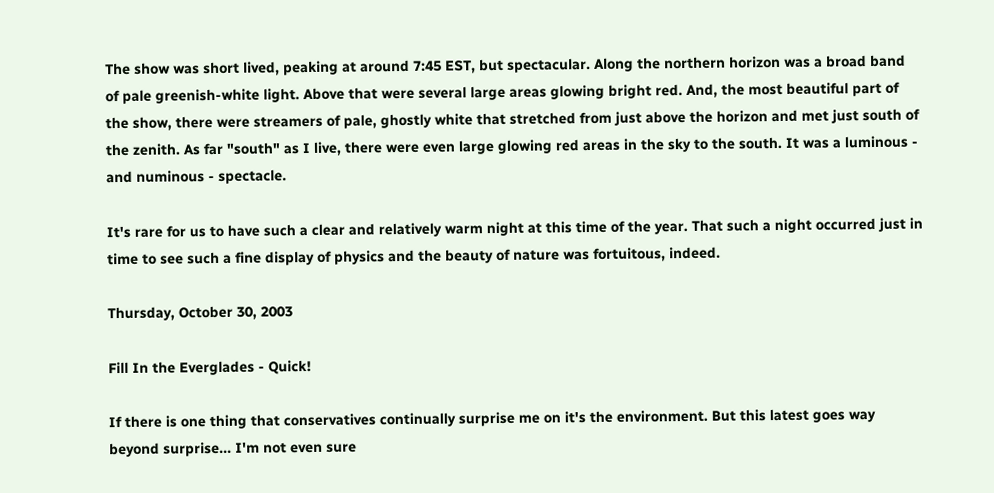The show was short lived, peaking at around 7:45 EST, but spectacular. Along the northern horizon was a broad band of pale greenish-white light. Above that were several large areas glowing bright red. And, the most beautiful part of the show, there were streamers of pale, ghostly white that stretched from just above the horizon and met just south of the zenith. As far "south" as I live, there were even large glowing red areas in the sky to the south. It was a luminous - and numinous - spectacle.

It's rare for us to have such a clear and relatively warm night at this time of the year. That such a night occurred just in time to see such a fine display of physics and the beauty of nature was fortuitous, indeed.

Thursday, October 30, 2003

Fill In the Everglades - Quick!

If there is one thing that conservatives continually surprise me on it's the environment. But this latest goes way beyond surprise... I'm not even sure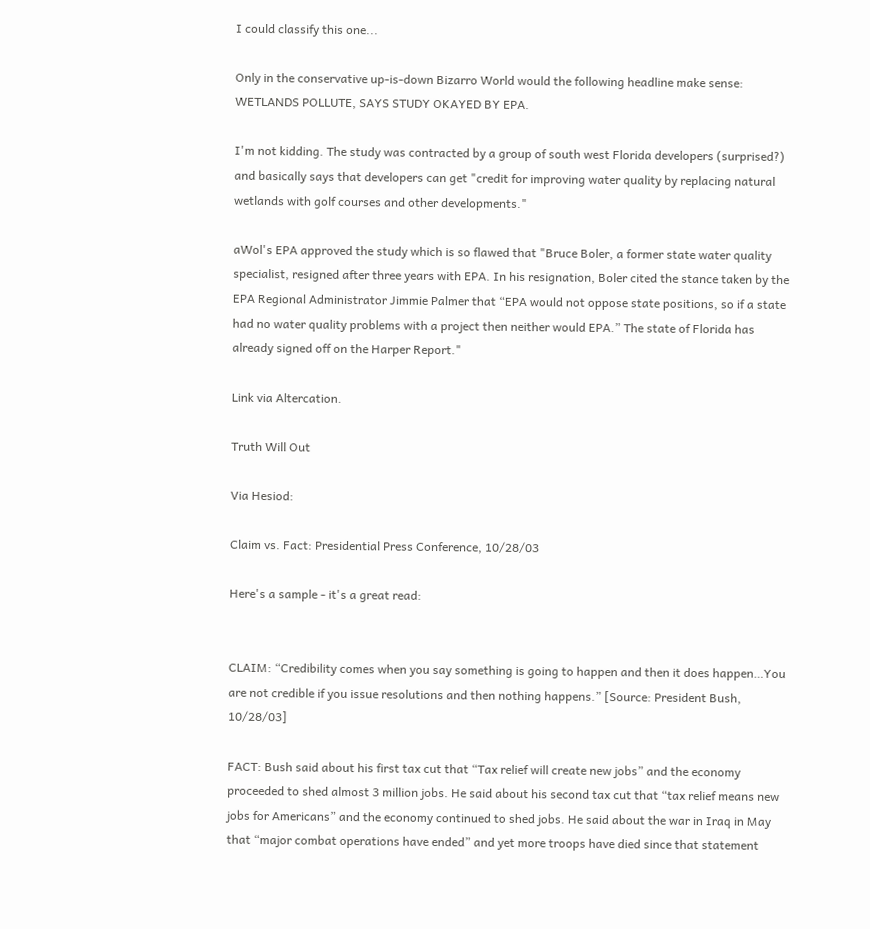I could classify this one...

Only in the conservative up-is-down Bizarro World would the following headline make sense: WETLANDS POLLUTE, SAYS STUDY OKAYED BY EPA.

I'm not kidding. The study was contracted by a group of south west Florida developers (surprised?) and basically says that developers can get "credit for improving water quality by replacing natural wetlands with golf courses and other developments."

aWol's EPA approved the study which is so flawed that "Bruce Boler, a former state water quality specialist, resigned after three years with EPA. In his resignation, Boler cited the stance taken by the EPA Regional Administrator Jimmie Palmer that “EPA would not oppose state positions, so if a state had no water quality problems with a project then neither would EPA.” The state of Florida has already signed off on the Harper Report."

Link via Altercation.

Truth Will Out

Via Hesiod:

Claim vs. Fact: Presidential Press Conference, 10/28/03

Here's a sample - it's a great read:


CLAIM: “Credibility comes when you say something is going to happen and then it does happen…You are not credible if you issue resolutions and then nothing happens.” [Source: President Bush, 10/28/03]

FACT: Bush said about his first tax cut that “Tax relief will create new jobs” and the economy proceeded to shed almost 3 million jobs. He said about his second tax cut that “tax relief means new jobs for Americans” and the economy continued to shed jobs. He said about the war in Iraq in May that “major combat operations have ended” and yet more troops have died since that statement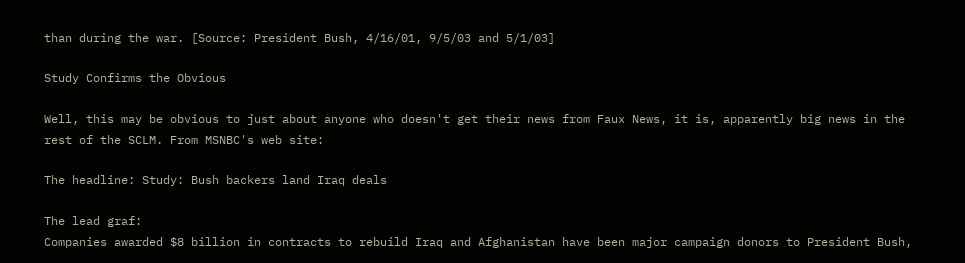than during the war. [Source: President Bush, 4/16/01, 9/5/03 and 5/1/03]

Study Confirms the Obvious

Well, this may be obvious to just about anyone who doesn't get their news from Faux News, it is, apparently big news in the rest of the SCLM. From MSNBC's web site:

The headline: Study: Bush backers land Iraq deals

The lead graf:
Companies awarded $8 billion in contracts to rebuild Iraq and Afghanistan have been major campaign donors to President Bush,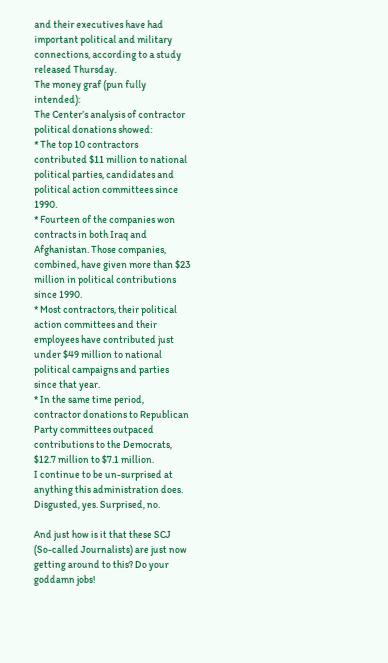and their executives have had important political and military connections, according to a study released Thursday.
The money graf (pun fully intended):
The Center’s analysis of contractor political donations showed:
* The top 10 contractors contributed $11 million to national political parties, candidates and political action committees since 1990.
* Fourteen of the companies won contracts in both Iraq and Afghanistan. Those companies, combined, have given more than $23 million in political contributions since 1990.
* Most contractors, their political action committees and their employees have contributed just under $49 million to national political campaigns and parties since that year.
* In the same time period, contractor donations to Republican Party committees outpaced contributions to the Democrats, $12.7 million to $7.1 million.
I continue to be un-surprised at anything this administration does. Disgusted, yes. Surprised, no.

And just how is it that these SCJ (So-called Journalists) are just now getting around to this? Do your goddamn jobs!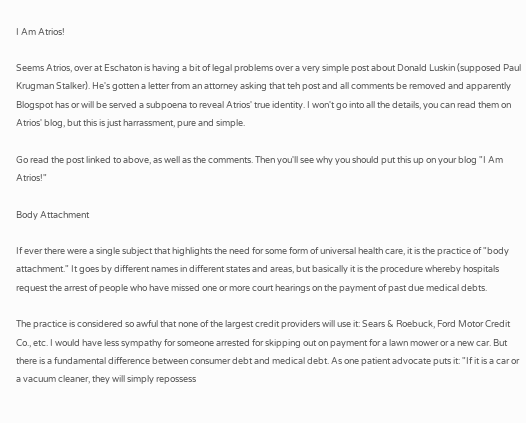I Am Atrios!

Seems Atrios, over at Eschaton is having a bit of legal problems over a very simple post about Donald Luskin (supposed Paul Krugman Stalker). He's gotten a letter from an attorney asking that teh post and all comments be removed and apparently Blogspot has or will be served a subpoena to reveal Atrios' true identity. I won't go into all the details, you can read them on Atrios' blog, but this is just harrassment, pure and simple.

Go read the post linked to above, as well as the comments. Then you'll see why you should put this up on your blog "I Am Atrios!"

Body Attachment

If ever there were a single subject that highlights the need for some form of universal health care, it is the practice of "body attachment." It goes by different names in different states and areas, but basically it is the procedure whereby hospitals request the arrest of people who have missed one or more court hearings on the payment of past due medical debts.

The practice is considered so awful that none of the largest credit providers will use it: Sears & Roebuck, Ford Motor Credit Co., etc. I would have less sympathy for someone arrested for skipping out on payment for a lawn mower or a new car. But there is a fundamental difference between consumer debt and medical debt. As one patient advocate puts it: "If it is a car or a vacuum cleaner, they will simply repossess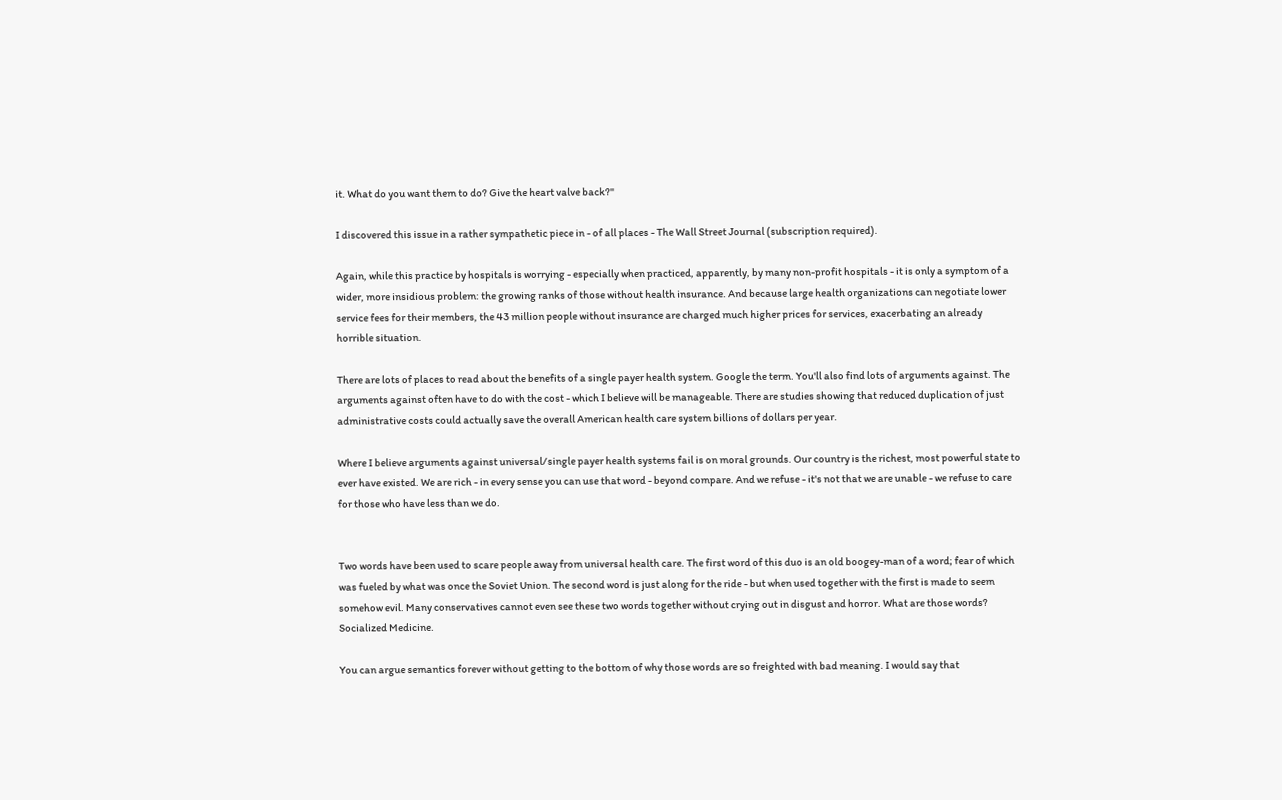it. What do you want them to do? Give the heart valve back?"

I discovered this issue in a rather sympathetic piece in - of all places - The Wall Street Journal (subscription required).

Again, while this practice by hospitals is worrying - especially when practiced, apparently, by many non-profit hospitals - it is only a symptom of a wider, more insidious problem: the growing ranks of those without health insurance. And because large health organizations can negotiate lower service fees for their members, the 43 million people without insurance are charged much higher prices for services, exacerbating an already horrible situation.

There are lots of places to read about the benefits of a single payer health system. Google the term. You'll also find lots of arguments against. The arguments against often have to do with the cost - which I believe will be manageable. There are studies showing that reduced duplication of just administrative costs could actually save the overall American health care system billions of dollars per year.

Where I believe arguments against universal/single payer health systems fail is on moral grounds. Our country is the richest, most powerful state to ever have existed. We are rich - in every sense you can use that word - beyond compare. And we refuse - it's not that we are unable - we refuse to care for those who have less than we do.


Two words have been used to scare people away from universal health care. The first word of this duo is an old boogey-man of a word; fear of which was fueled by what was once the Soviet Union. The second word is just along for the ride - but when used together with the first is made to seem somehow evil. Many conservatives cannot even see these two words together without crying out in disgust and horror. What are those words? Socialized Medicine.

You can argue semantics forever without getting to the bottom of why those words are so freighted with bad meaning. I would say that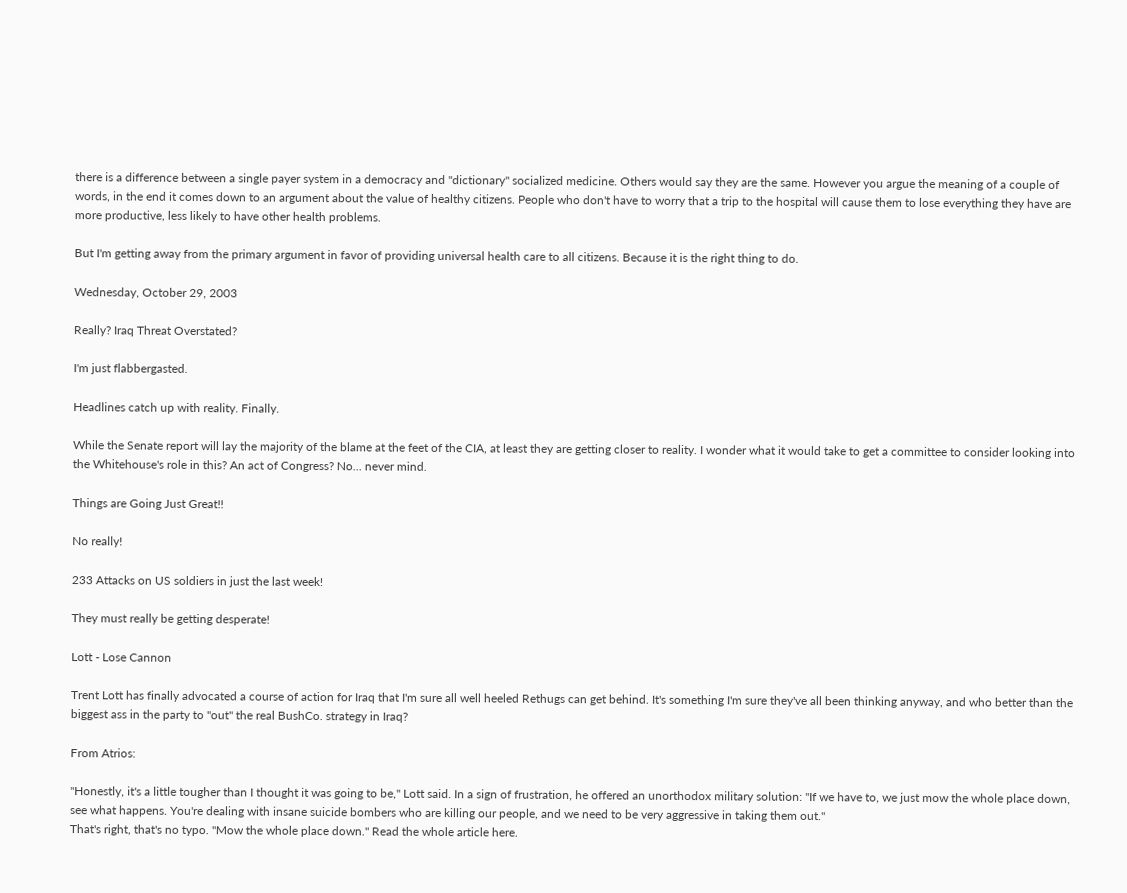there is a difference between a single payer system in a democracy and "dictionary" socialized medicine. Others would say they are the same. However you argue the meaning of a couple of words, in the end it comes down to an argument about the value of healthy citizens. People who don't have to worry that a trip to the hospital will cause them to lose everything they have are more productive, less likely to have other health problems.

But I'm getting away from the primary argument in favor of providing universal health care to all citizens. Because it is the right thing to do.

Wednesday, October 29, 2003

Really? Iraq Threat Overstated?

I'm just flabbergasted.

Headlines catch up with reality. Finally.

While the Senate report will lay the majority of the blame at the feet of the CIA, at least they are getting closer to reality. I wonder what it would take to get a committee to consider looking into the Whitehouse's role in this? An act of Congress? No... never mind.

Things are Going Just Great!!

No really!

233 Attacks on US soldiers in just the last week!

They must really be getting desperate!

Lott - Lose Cannon

Trent Lott has finally advocated a course of action for Iraq that I'm sure all well heeled Rethugs can get behind. It's something I'm sure they've all been thinking anyway, and who better than the biggest ass in the party to "out" the real BushCo. strategy in Iraq?

From Atrios:

"Honestly, it's a little tougher than I thought it was going to be," Lott said. In a sign of frustration, he offered an unorthodox military solution: "If we have to, we just mow the whole place down, see what happens. You're dealing with insane suicide bombers who are killing our people, and we need to be very aggressive in taking them out."
That's right, that's no typo. "Mow the whole place down." Read the whole article here.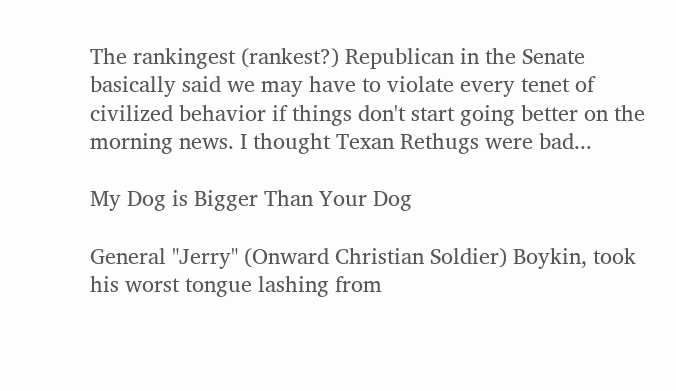The rankingest (rankest?) Republican in the Senate basically said we may have to violate every tenet of civilized behavior if things don't start going better on the morning news. I thought Texan Rethugs were bad...

My Dog is Bigger Than Your Dog

General "Jerry" (Onward Christian Soldier) Boykin, took his worst tongue lashing from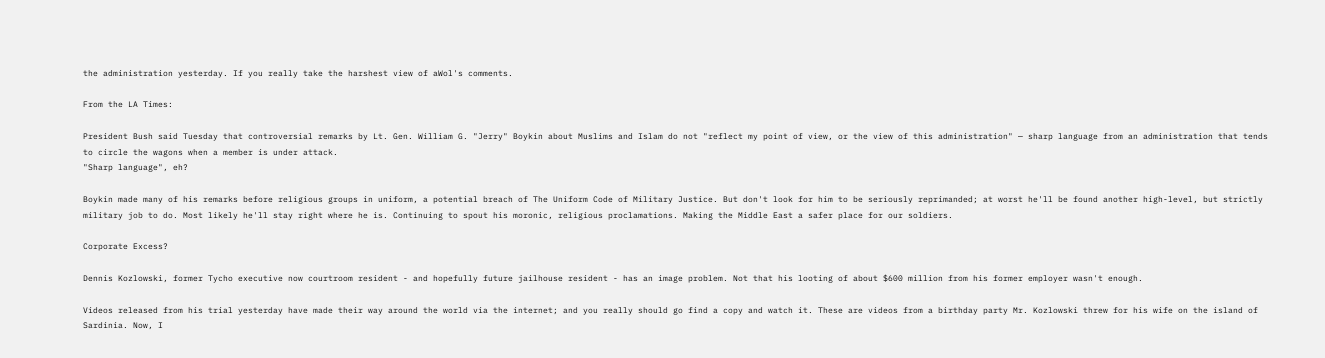the administration yesterday. If you really take the harshest view of aWol's comments.

From the LA Times:

President Bush said Tuesday that controversial remarks by Lt. Gen. William G. "Jerry" Boykin about Muslims and Islam do not "reflect my point of view, or the view of this administration" — sharp language from an administration that tends to circle the wagons when a member is under attack.
"Sharp language", eh?

Boykin made many of his remarks before religious groups in uniform, a potential breach of The Uniform Code of Military Justice. But don't look for him to be seriously reprimanded; at worst he'll be found another high-level, but strictly military job to do. Most likely he'll stay right where he is. Continuing to spout his moronic, religious proclamations. Making the Middle East a safer place for our soldiers.

Corporate Excess?

Dennis Kozlowski, former Tycho executive now courtroom resident - and hopefully future jailhouse resident - has an image problem. Not that his looting of about $600 million from his former employer wasn't enough.

Videos released from his trial yesterday have made their way around the world via the internet; and you really should go find a copy and watch it. These are videos from a birthday party Mr. Kozlowski threw for his wife on the island of Sardinia. Now, I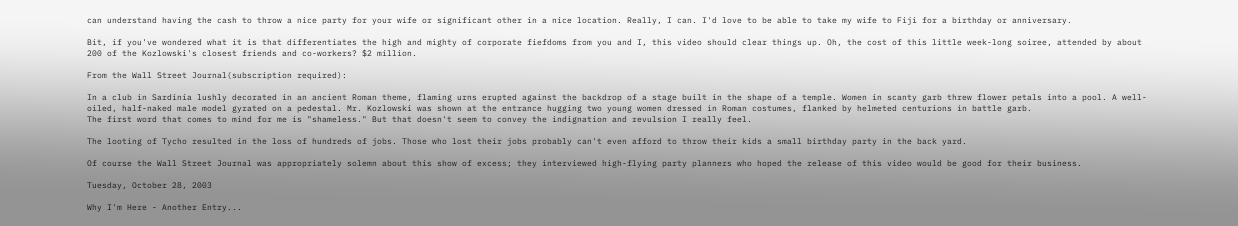can understand having the cash to throw a nice party for your wife or significant other in a nice location. Really, I can. I'd love to be able to take my wife to Fiji for a birthday or anniversary.

Bit, if you've wondered what it is that differentiates the high and mighty of corporate fiefdoms from you and I, this video should clear things up. Oh, the cost of this little week-long soiree, attended by about 200 of the Kozlowski's closest friends and co-workers? $2 million.

From the Wall Street Journal(subscription required):

In a club in Sardinia lushly decorated in an ancient Roman theme, flaming urns erupted against the backdrop of a stage built in the shape of a temple. Women in scanty garb threw flower petals into a pool. A well-oiled, half-naked male model gyrated on a pedestal. Mr. Kozlowski was shown at the entrance hugging two young women dressed in Roman costumes, flanked by helmeted centurions in battle garb.
The first word that comes to mind for me is "shameless." But that doesn't seem to convey the indignation and revulsion I really feel.

The looting of Tycho resulted in the loss of hundreds of jobs. Those who lost their jobs probably can't even afford to throw their kids a small birthday party in the back yard.

Of course the Wall Street Journal was appropriately solemn about this show of excess; they interviewed high-flying party planners who hoped the release of this video would be good for their business.

Tuesday, October 28, 2003

Why I'm Here - Another Entry...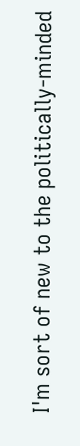I'm sort of new to the politically-minded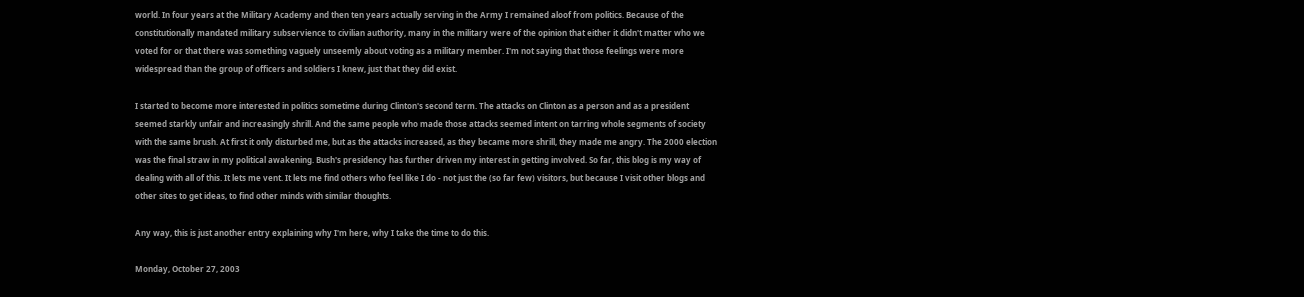world. In four years at the Military Academy and then ten years actually serving in the Army I remained aloof from politics. Because of the constitutionally mandated military subservience to civilian authority, many in the military were of the opinion that either it didn't matter who we voted for or that there was something vaguely unseemly about voting as a military member. I'm not saying that those feelings were more widespread than the group of officers and soldiers I knew, just that they did exist.

I started to become more interested in politics sometime during Clinton's second term. The attacks on Clinton as a person and as a president seemed starkly unfair and increasingly shrill. And the same people who made those attacks seemed intent on tarring whole segments of society with the same brush. At first it only disturbed me, but as the attacks increased, as they became more shrill, they made me angry. The 2000 election was the final straw in my political awakening. Bush's presidency has further driven my interest in getting involved. So far, this blog is my way of dealing with all of this. It lets me vent. It lets me find others who feel like I do - not just the (so far few) visitors, but because I visit other blogs and other sites to get ideas, to find other minds with similar thoughts.

Any way, this is just another entry explaining why I'm here, why I take the time to do this.

Monday, October 27, 2003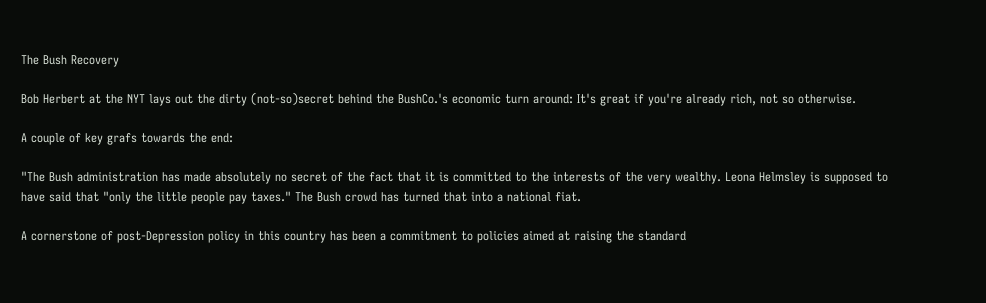The Bush Recovery

Bob Herbert at the NYT lays out the dirty (not-so)secret behind the BushCo.'s economic turn around: It's great if you're already rich, not so otherwise.

A couple of key grafs towards the end:

"The Bush administration has made absolutely no secret of the fact that it is committed to the interests of the very wealthy. Leona Helmsley is supposed to have said that "only the little people pay taxes." The Bush crowd has turned that into a national fiat.

A cornerstone of post-Depression policy in this country has been a commitment to policies aimed at raising the standard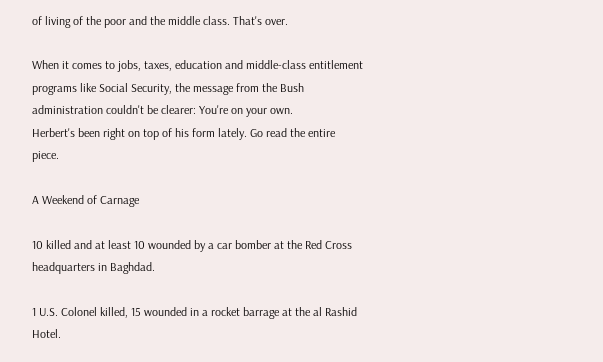of living of the poor and the middle class. That's over.

When it comes to jobs, taxes, education and middle-class entitlement programs like Social Security, the message from the Bush administration couldn't be clearer: You're on your own.
Herbert's been right on top of his form lately. Go read the entire piece.

A Weekend of Carnage

10 killed and at least 10 wounded by a car bomber at the Red Cross headquarters in Baghdad.

1 U.S. Colonel killed, 15 wounded in a rocket barrage at the al Rashid Hotel.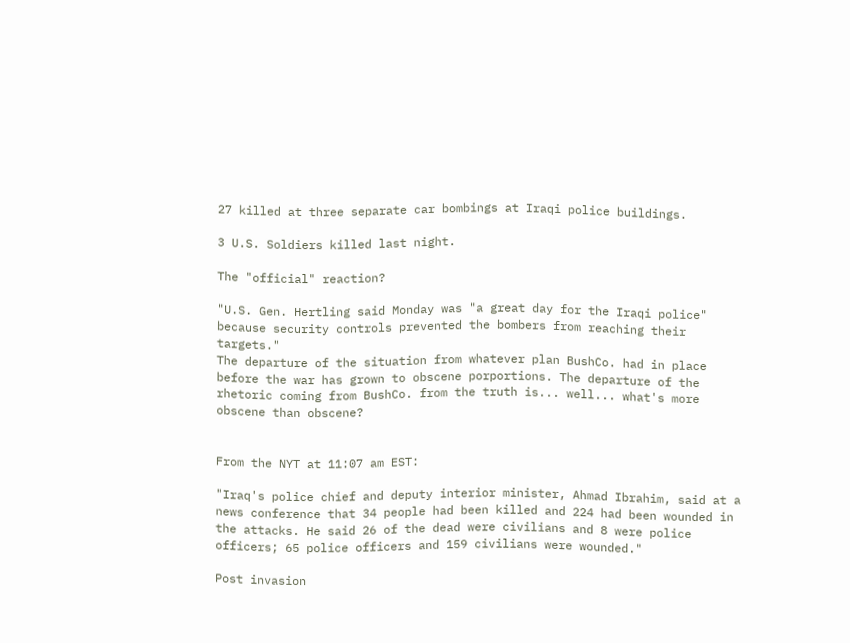27 killed at three separate car bombings at Iraqi police buildings.

3 U.S. Soldiers killed last night.

The "official" reaction?

"U.S. Gen. Hertling said Monday was "a great day for the Iraqi police" because security controls prevented the bombers from reaching their targets."
The departure of the situation from whatever plan BushCo. had in place before the war has grown to obscene porportions. The departure of the rhetoric coming from BushCo. from the truth is... well... what's more obscene than obscene?


From the NYT at 11:07 am EST:

"Iraq's police chief and deputy interior minister, Ahmad Ibrahim, said at a news conference that 34 people had been killed and 224 had been wounded in the attacks. He said 26 of the dead were civilians and 8 were police officers; 65 police officers and 159 civilians were wounded."

Post invasion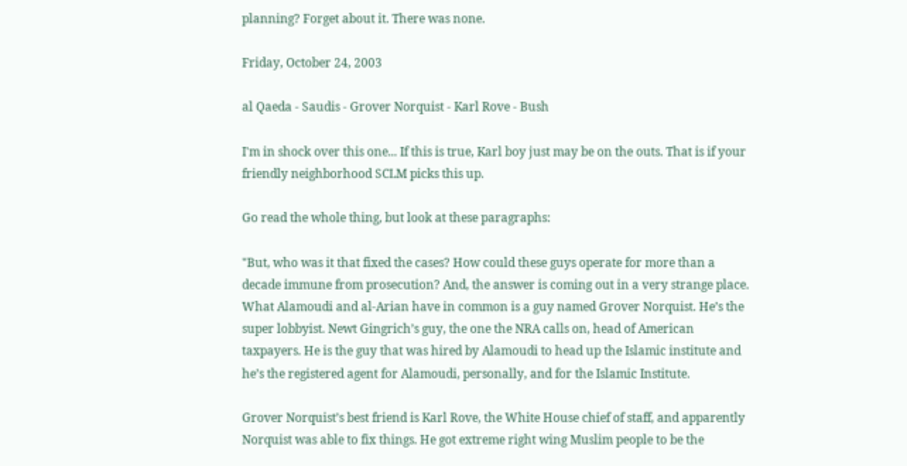planning? Forget about it. There was none.

Friday, October 24, 2003

al Qaeda - Saudis - Grover Norquist - Karl Rove - Bush

I'm in shock over this one... If this is true, Karl boy just may be on the outs. That is if your friendly neighborhood SCLM picks this up.

Go read the whole thing, but look at these paragraphs:

"But, who was it that fixed the cases? How could these guys operate for more than a decade immune from prosecution? And, the answer is coming out in a very strange place. What Alamoudi and al-Arian have in common is a guy named Grover Norquist. He’s the super lobbyist. Newt Gingrich’s guy, the one the NRA calls on, head of American taxpayers. He is the guy that was hired by Alamoudi to head up the Islamic institute and he’s the registered agent for Alamoudi, personally, and for the Islamic Institute.

Grover Norquist’s best friend is Karl Rove, the White House chief of staff, and apparently Norquist was able to fix things. He got extreme right wing Muslim people to be the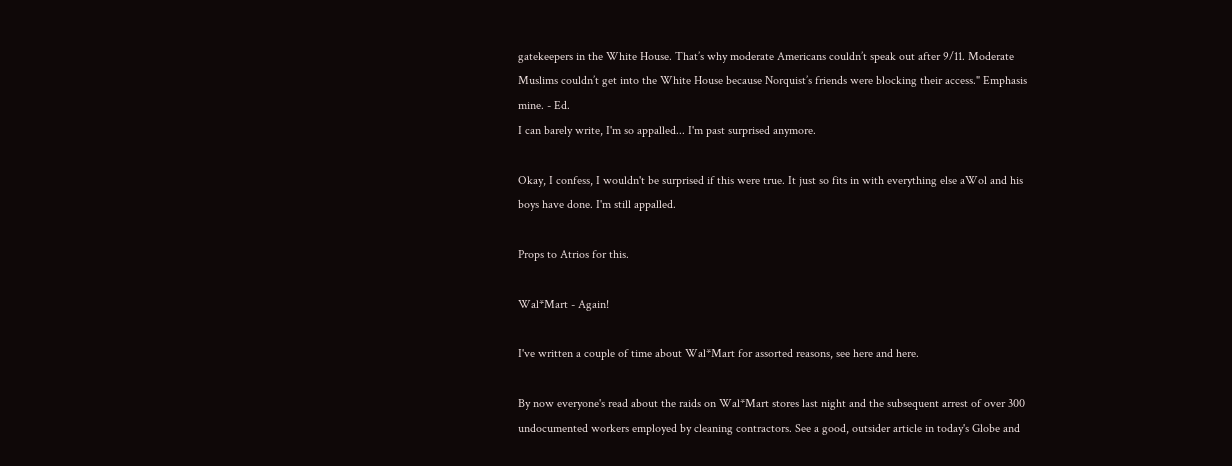gatekeepers in the White House. That’s why moderate Americans couldn’t speak out after 9/11. Moderate Muslims couldn’t get into the White House because Norquist’s friends were blocking their access." Emphasis mine. - Ed.
I can barely write, I'm so appalled... I'm past surprised anymore.

Okay, I confess, I wouldn't be surprised if this were true. It just so fits in with everything else aWol and his boys have done. I'm still appalled.

Props to Atrios for this.

Wal*Mart - Again!

I've written a couple of time about Wal*Mart for assorted reasons, see here and here.

By now everyone's read about the raids on Wal*Mart stores last night and the subsequent arrest of over 300 undocumented workers employed by cleaning contractors. See a good, outsider article in today's Globe and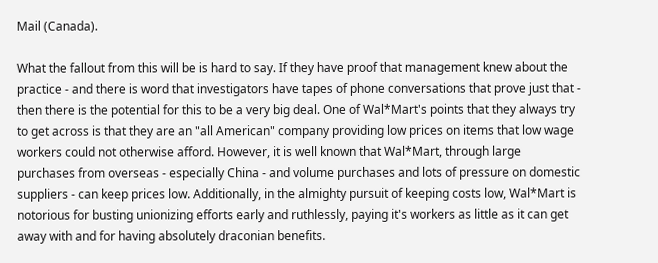Mail (Canada).

What the fallout from this will be is hard to say. If they have proof that management knew about the practice - and there is word that investigators have tapes of phone conversations that prove just that - then there is the potential for this to be a very big deal. One of Wal*Mart's points that they always try to get across is that they are an "all American" company providing low prices on items that low wage workers could not otherwise afford. However, it is well known that Wal*Mart, through large purchases from overseas - especially China - and volume purchases and lots of pressure on domestic suppliers - can keep prices low. Additionally, in the almighty pursuit of keeping costs low, Wal*Mart is notorious for busting unionizing efforts early and ruthlessly, paying it's workers as little as it can get away with and for having absolutely draconian benefits.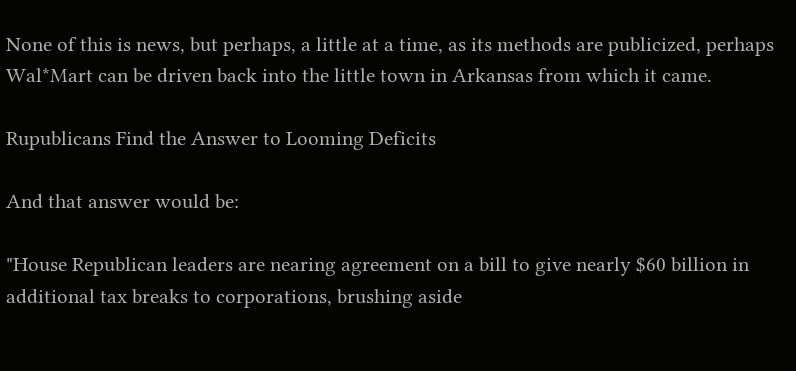None of this is news, but perhaps, a little at a time, as its methods are publicized, perhaps Wal*Mart can be driven back into the little town in Arkansas from which it came.

Rupublicans Find the Answer to Looming Deficits

And that answer would be:

"House Republican leaders are nearing agreement on a bill to give nearly $60 billion in additional tax breaks to corporations, brushing aside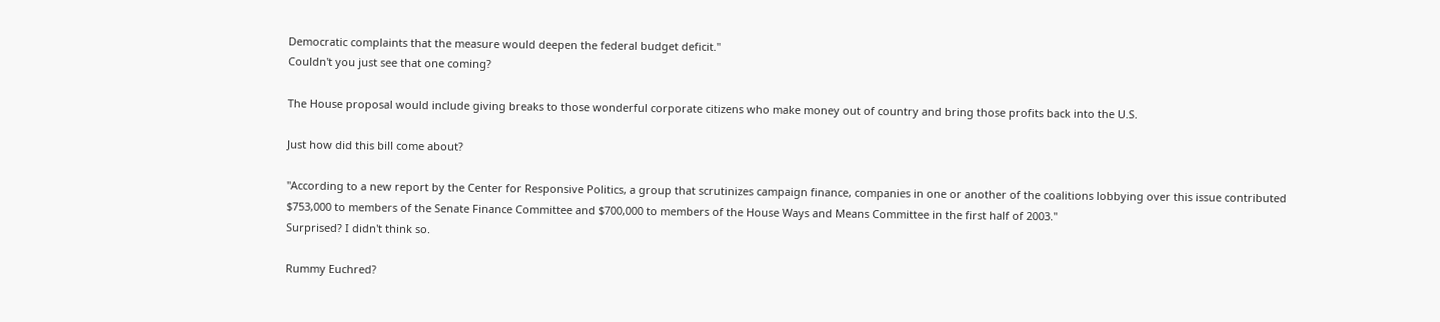Democratic complaints that the measure would deepen the federal budget deficit."
Couldn't you just see that one coming?

The House proposal would include giving breaks to those wonderful corporate citizens who make money out of country and bring those profits back into the U.S.

Just how did this bill come about?

"According to a new report by the Center for Responsive Politics, a group that scrutinizes campaign finance, companies in one or another of the coalitions lobbying over this issue contributed $753,000 to members of the Senate Finance Committee and $700,000 to members of the House Ways and Means Committee in the first half of 2003."
Surprised? I didn't think so.

Rummy Euchred?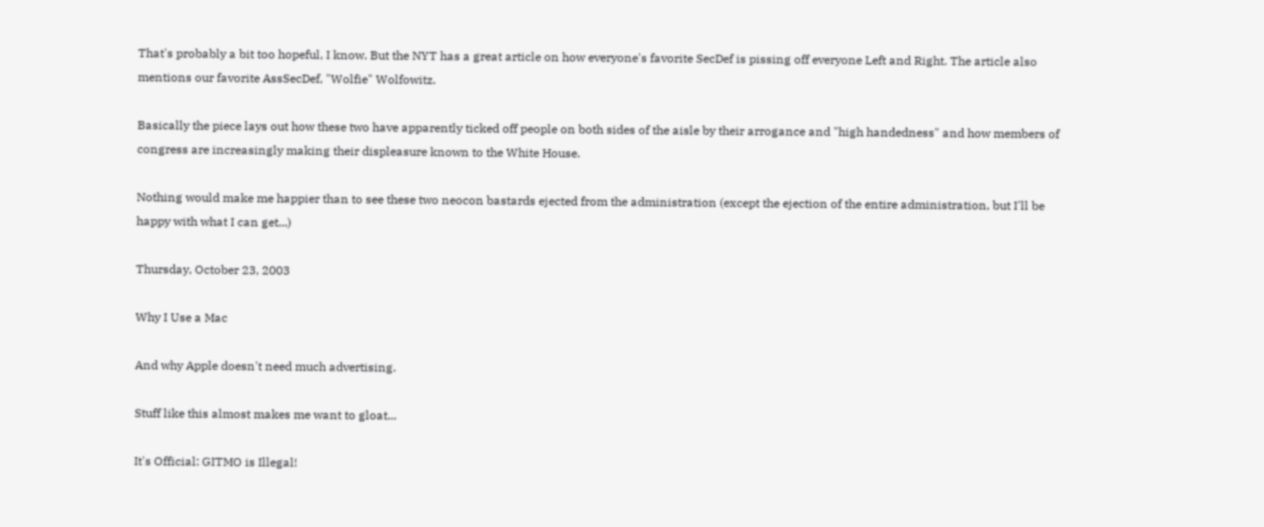That's probably a bit too hopeful, I know. But the NYT has a great article on how everyone's favorite SecDef is pissing off everyone Left and Right. The article also mentions our favorite AssSecDef, "Wolfie" Wolfowitz.

Basically the piece lays out how these two have apparently ticked off people on both sides of the aisle by their arrogance and "high handedness" and how members of congress are increasingly making their displeasure known to the White House.

Nothing would make me happier than to see these two neocon bastards ejected from the administration (except the ejection of the entire administration, but I'll be happy with what I can get...)

Thursday, October 23, 2003

Why I Use a Mac

And why Apple doesn't need much advertising.

Stuff like this almost makes me want to gloat...

It's Official: GITMO is Illegal!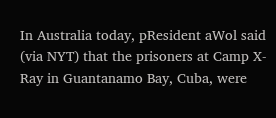In Australia today, pResident aWol said (via NYT) that the prisoners at Camp X-Ray in Guantanamo Bay, Cuba, were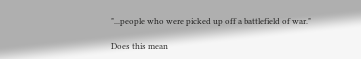"...people who were picked up off a battlefield of war."

Does this mean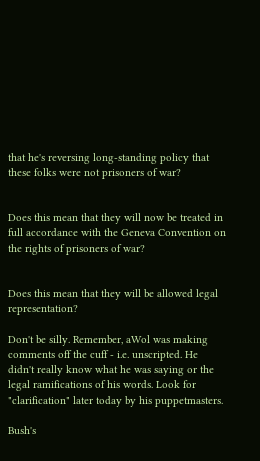that he's reversing long-standing policy that these folks were not prisoners of war?


Does this mean that they will now be treated in full accordance with the Geneva Convention on the rights of prisoners of war?


Does this mean that they will be allowed legal representation?

Don't be silly. Remember, aWol was making comments off the cuff - i.e. unscripted. He didn't really know what he was saying or the legal ramifications of his words. Look for "clarification" later today by his puppetmasters.

Bush's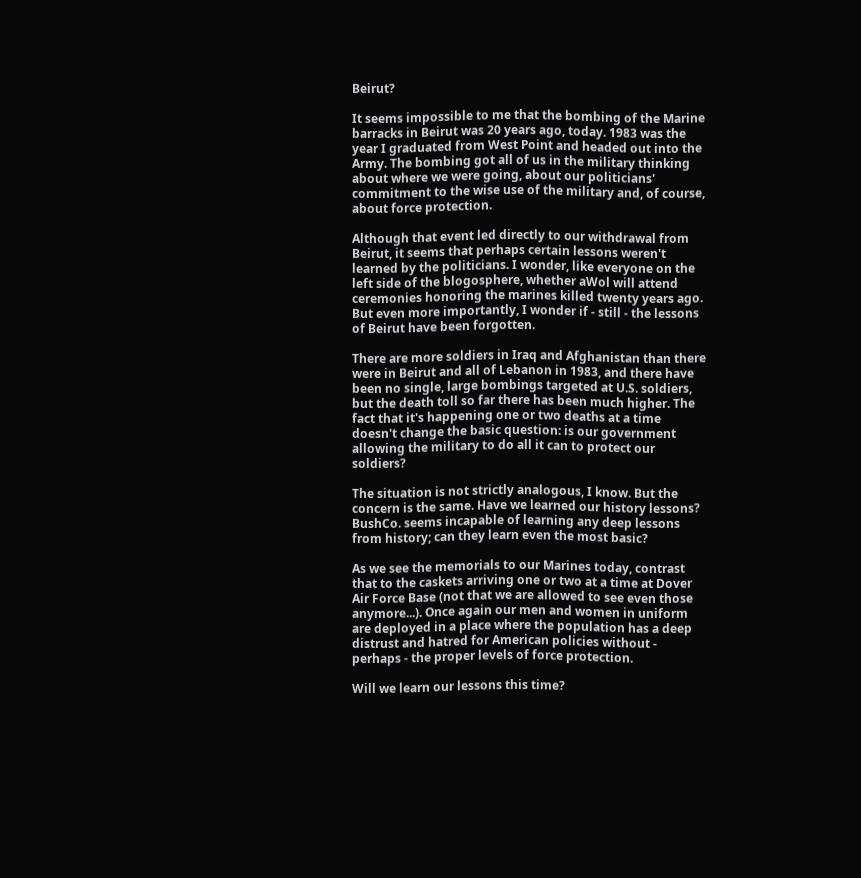Beirut?

It seems impossible to me that the bombing of the Marine barracks in Beirut was 20 years ago, today. 1983 was the year I graduated from West Point and headed out into the Army. The bombing got all of us in the military thinking about where we were going, about our politicians' commitment to the wise use of the military and, of course, about force protection.

Although that event led directly to our withdrawal from Beirut, it seems that perhaps certain lessons weren't learned by the politicians. I wonder, like everyone on the left side of the blogosphere, whether aWol will attend ceremonies honoring the marines killed twenty years ago. But even more importantly, I wonder if - still - the lessons of Beirut have been forgotten.

There are more soldiers in Iraq and Afghanistan than there were in Beirut and all of Lebanon in 1983, and there have been no single, large bombings targeted at U.S. soldiers, but the death toll so far there has been much higher. The fact that it's happening one or two deaths at a time doesn't change the basic question: is our government allowing the military to do all it can to protect our soldiers?

The situation is not strictly analogous, I know. But the concern is the same. Have we learned our history lessons? BushCo. seems incapable of learning any deep lessons from history; can they learn even the most basic?

As we see the memorials to our Marines today, contrast that to the caskets arriving one or two at a time at Dover Air Force Base (not that we are allowed to see even those anymore...). Once again our men and women in uniform are deployed in a place where the population has a deep distrust and hatred for American policies without - perhaps - the proper levels of force protection.

Will we learn our lessons this time?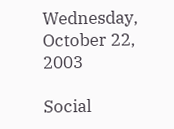Wednesday, October 22, 2003

Social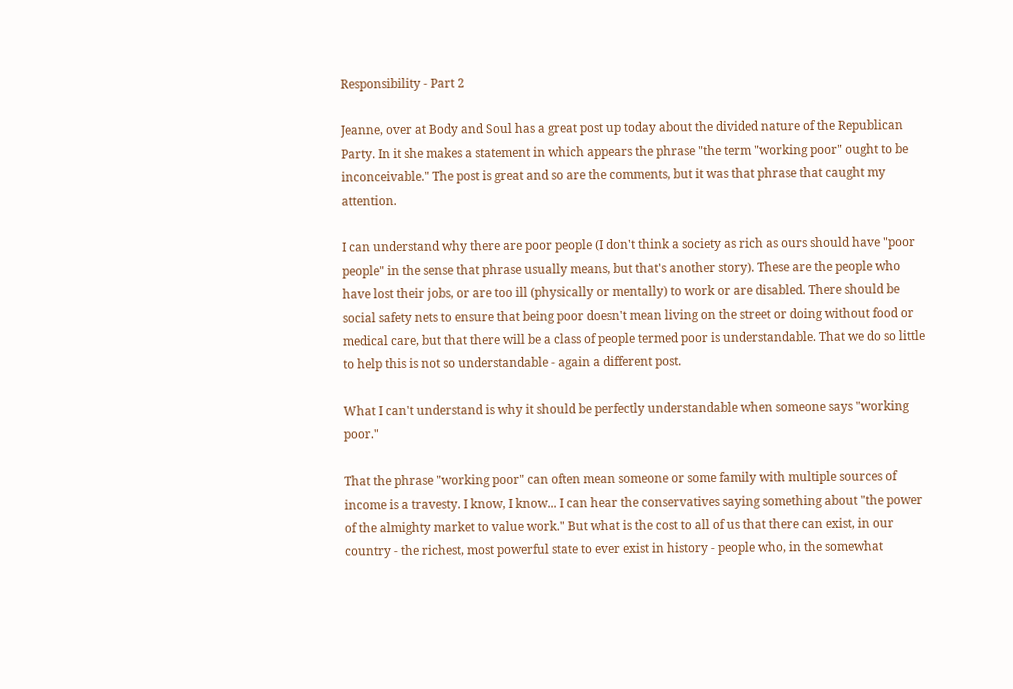Responsibility - Part 2

Jeanne, over at Body and Soul has a great post up today about the divided nature of the Republican Party. In it she makes a statement in which appears the phrase "the term "working poor" ought to be inconceivable." The post is great and so are the comments, but it was that phrase that caught my attention.

I can understand why there are poor people (I don't think a society as rich as ours should have "poor people" in the sense that phrase usually means, but that's another story). These are the people who have lost their jobs, or are too ill (physically or mentally) to work or are disabled. There should be social safety nets to ensure that being poor doesn't mean living on the street or doing without food or medical care, but that there will be a class of people termed poor is understandable. That we do so little to help this is not so understandable - again a different post.

What I can't understand is why it should be perfectly understandable when someone says "working poor."

That the phrase "working poor" can often mean someone or some family with multiple sources of income is a travesty. I know, I know... I can hear the conservatives saying something about "the power of the almighty market to value work." But what is the cost to all of us that there can exist, in our country - the richest, most powerful state to ever exist in history - people who, in the somewhat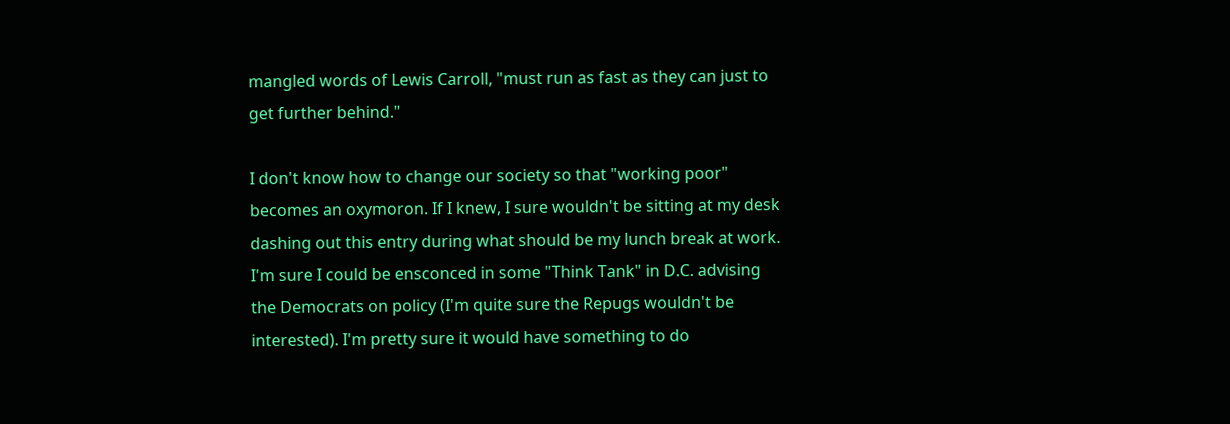mangled words of Lewis Carroll, "must run as fast as they can just to get further behind."

I don't know how to change our society so that "working poor" becomes an oxymoron. If I knew, I sure wouldn't be sitting at my desk dashing out this entry during what should be my lunch break at work. I'm sure I could be ensconced in some "Think Tank" in D.C. advising the Democrats on policy (I'm quite sure the Repugs wouldn't be interested). I'm pretty sure it would have something to do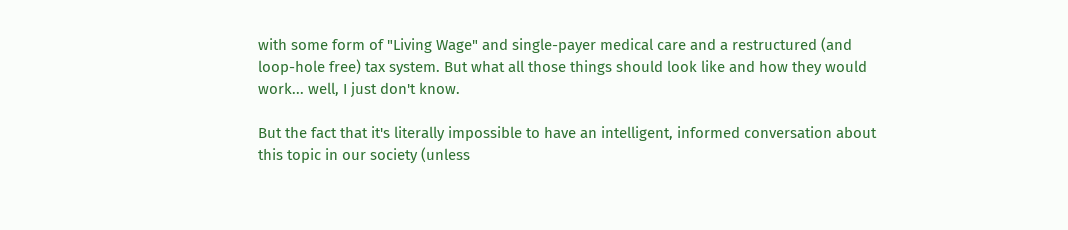with some form of "Living Wage" and single-payer medical care and a restructured (and loop-hole free) tax system. But what all those things should look like and how they would work... well, I just don't know.

But the fact that it's literally impossible to have an intelligent, informed conversation about this topic in our society (unless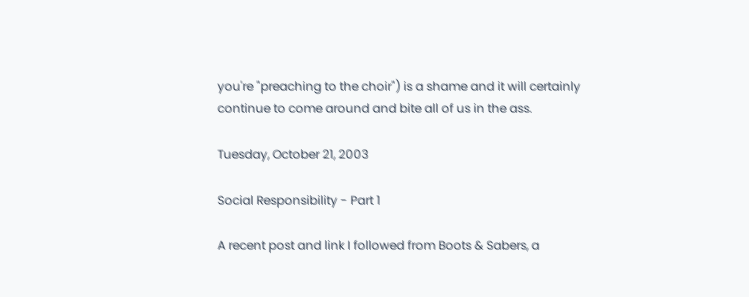you're "preaching to the choir") is a shame and it will certainly continue to come around and bite all of us in the ass.

Tuesday, October 21, 2003

Social Responsibility - Part 1

A recent post and link I followed from Boots & Sabers, a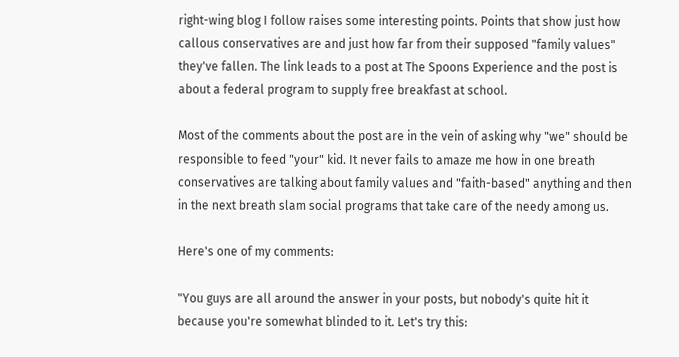right-wing blog I follow raises some interesting points. Points that show just how callous conservatives are and just how far from their supposed "family values" they've fallen. The link leads to a post at The Spoons Experience and the post is about a federal program to supply free breakfast at school.

Most of the comments about the post are in the vein of asking why "we" should be responsible to feed "your" kid. It never fails to amaze me how in one breath conservatives are talking about family values and "faith-based" anything and then in the next breath slam social programs that take care of the needy among us.

Here's one of my comments:

"You guys are all around the answer in your posts, but nobody's quite hit it because you're somewhat blinded to it. Let's try this: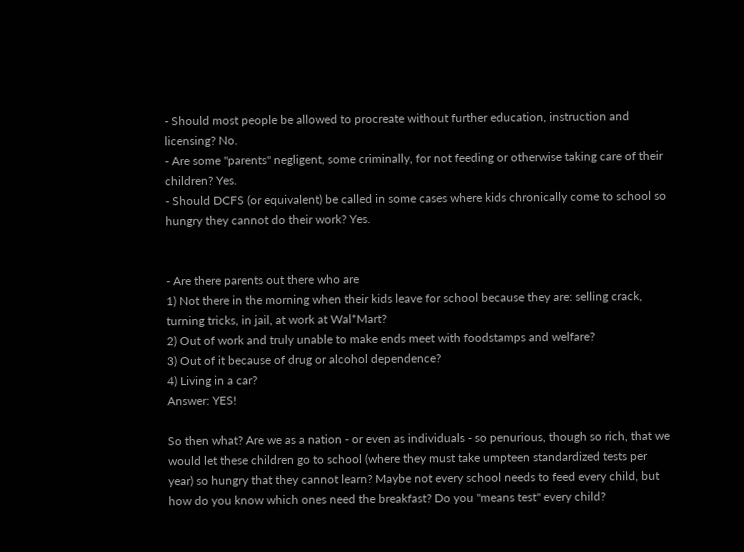- Should most people be allowed to procreate without further education, instruction and licensing? No.
- Are some "parents" negligent, some criminally, for not feeding or otherwise taking care of their children? Yes.
- Should DCFS (or equivalent) be called in some cases where kids chronically come to school so hungry they cannot do their work? Yes.


- Are there parents out there who are
1) Not there in the morning when their kids leave for school because they are: selling crack, turning tricks, in jail, at work at Wal*Mart?
2) Out of work and truly unable to make ends meet with foodstamps and welfare?
3) Out of it because of drug or alcohol dependence?
4) Living in a car?
Answer: YES!

So then what? Are we as a nation - or even as individuals - so penurious, though so rich, that we would let these children go to school (where they must take umpteen standardized tests per year) so hungry that they cannot learn? Maybe not every school needs to feed every child, but how do you know which ones need the breakfast? Do you "means test" every child?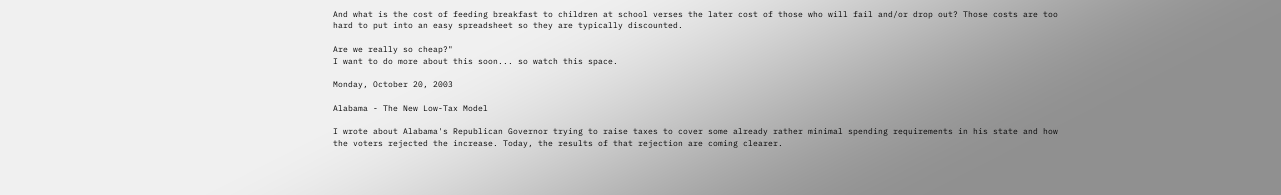And what is the cost of feeding breakfast to children at school verses the later cost of those who will fail and/or drop out? Those costs are too hard to put into an easy spreadsheet so they are typically discounted.

Are we really so cheap?"
I want to do more about this soon... so watch this space.

Monday, October 20, 2003

Alabama - The New Low-Tax Model

I wrote about Alabama's Republican Governor trying to raise taxes to cover some already rather minimal spending requirements in his state and how the voters rejected the increase. Today, the results of that rejection are coming clearer.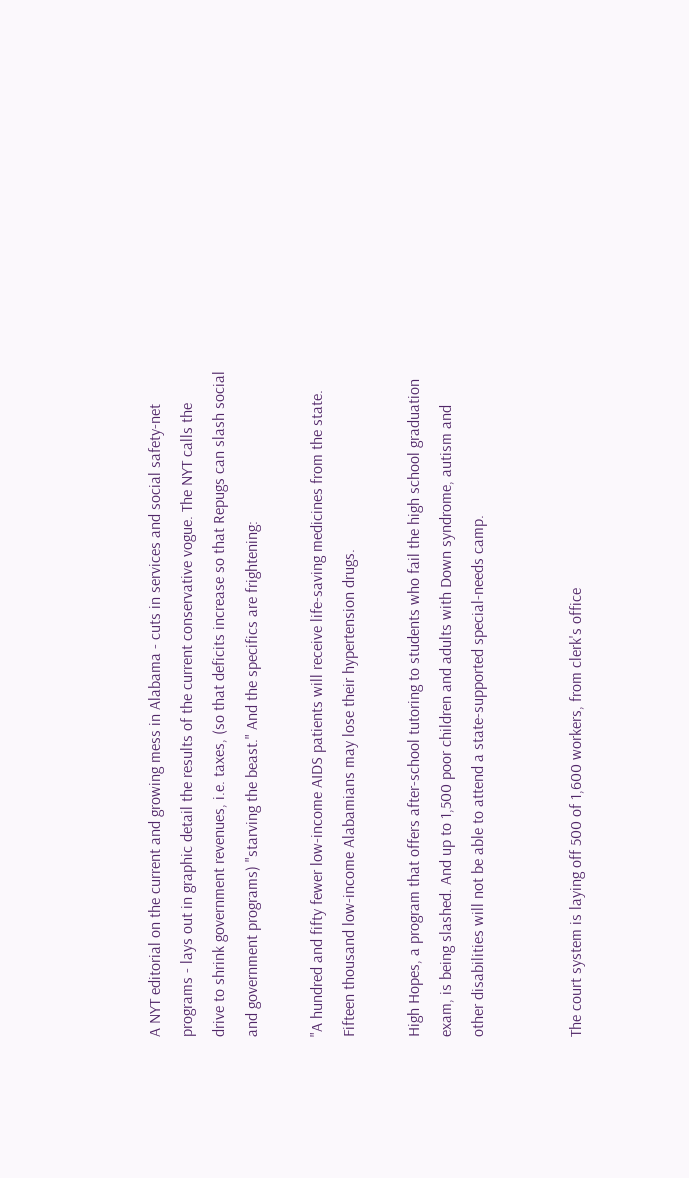A NYT editorial on the current and growing mess in Alabama - cuts in services and social safety-net programs - lays out in graphic detail the results of the current conservative vogue. The NYT calls the drive to shrink government revenues, i.e. taxes, (so that deficits increase so that Repugs can slash social and government programs) "starving the beast." And the specifics are frightening:

"A hundred and fifty fewer low-income AIDS patients will receive life-saving medicines from the state. Fifteen thousand low-income Alabamians may lose their hypertension drugs.

High Hopes, a program that offers after-school tutoring to students who fail the high school graduation exam, is being slashed. And up to 1,500 poor children and adults with Down syndrome, autism and other disabilities will not be able to attend a state-supported special-needs camp.


The court system is laying off 500 of 1,600 workers, from clerk's office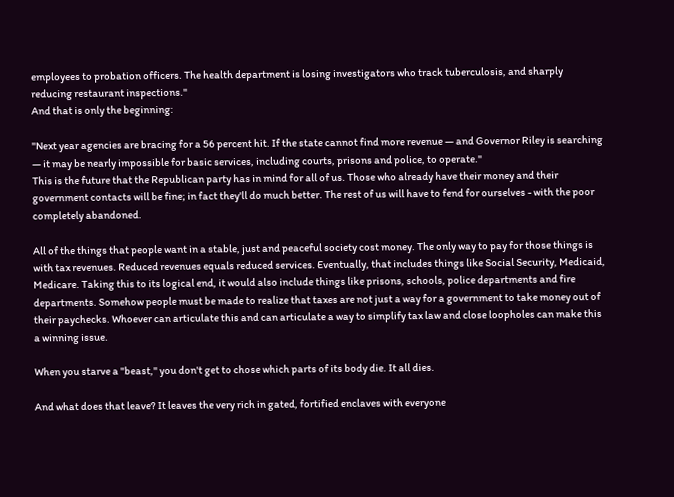employees to probation officers. The health department is losing investigators who track tuberculosis, and sharply reducing restaurant inspections."
And that is only the beginning:

"Next year agencies are bracing for a 56 percent hit. If the state cannot find more revenue — and Governor Riley is searching — it may be nearly impossible for basic services, including courts, prisons and police, to operate."
This is the future that the Republican party has in mind for all of us. Those who already have their money and their government contacts will be fine; in fact they'll do much better. The rest of us will have to fend for ourselves - with the poor completely abandoned.

All of the things that people want in a stable, just and peaceful society cost money. The only way to pay for those things is with tax revenues. Reduced revenues equals reduced services. Eventually, that includes things like Social Security, Medicaid, Medicare. Taking this to its logical end, it would also include things like prisons, schools, police departments and fire departments. Somehow people must be made to realize that taxes are not just a way for a government to take money out of their paychecks. Whoever can articulate this and can articulate a way to simplify tax law and close loopholes can make this a winning issue.

When you starve a "beast," you don't get to chose which parts of its body die. It all dies.

And what does that leave? It leaves the very rich in gated, fortified enclaves with everyone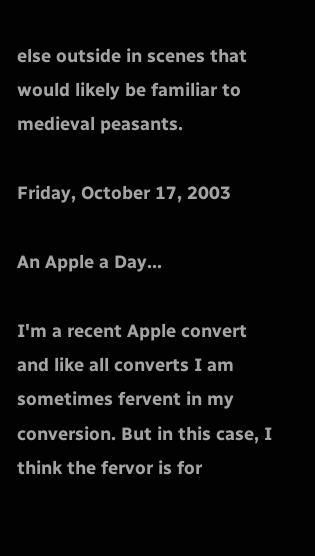else outside in scenes that would likely be familiar to medieval peasants.

Friday, October 17, 2003

An Apple a Day...

I'm a recent Apple convert and like all converts I am sometimes fervent in my conversion. But in this case, I think the fervor is for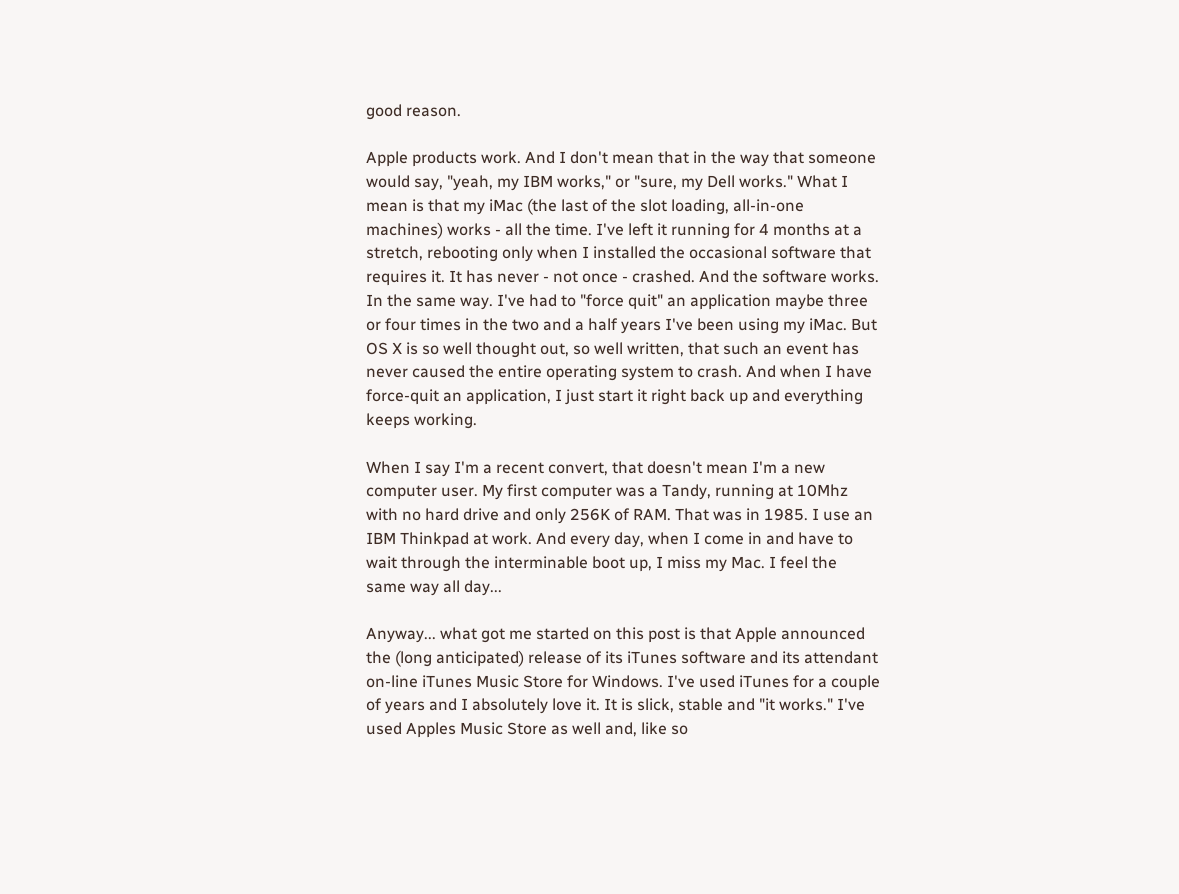good reason.

Apple products work. And I don't mean that in the way that someone would say, "yeah, my IBM works," or "sure, my Dell works." What I mean is that my iMac (the last of the slot loading, all-in-one machines) works - all the time. I've left it running for 4 months at a stretch, rebooting only when I installed the occasional software that requires it. It has never - not once - crashed. And the software works. In the same way. I've had to "force quit" an application maybe three or four times in the two and a half years I've been using my iMac. But OS X is so well thought out, so well written, that such an event has never caused the entire operating system to crash. And when I have force-quit an application, I just start it right back up and everything keeps working.

When I say I'm a recent convert, that doesn't mean I'm a new computer user. My first computer was a Tandy, running at 10Mhz with no hard drive and only 256K of RAM. That was in 1985. I use an IBM Thinkpad at work. And every day, when I come in and have to wait through the interminable boot up, I miss my Mac. I feel the same way all day...

Anyway... what got me started on this post is that Apple announced the (long anticipated) release of its iTunes software and its attendant on-line iTunes Music Store for Windows. I've used iTunes for a couple of years and I absolutely love it. It is slick, stable and "it works." I've used Apples Music Store as well and, like so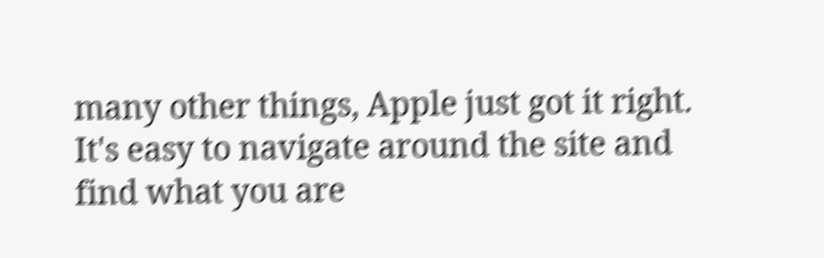many other things, Apple just got it right. It's easy to navigate around the site and find what you are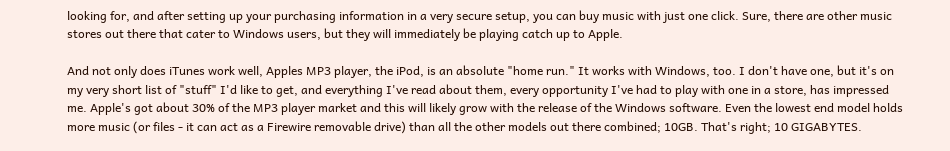looking for, and after setting up your purchasing information in a very secure setup, you can buy music with just one click. Sure, there are other music stores out there that cater to Windows users, but they will immediately be playing catch up to Apple.

And not only does iTunes work well, Apples MP3 player, the iPod, is an absolute "home run." It works with Windows, too. I don't have one, but it's on my very short list of "stuff" I'd like to get, and everything I've read about them, every opportunity I've had to play with one in a store, has impressed me. Apple's got about 30% of the MP3 player market and this will likely grow with the release of the Windows software. Even the lowest end model holds more music (or files - it can act as a Firewire removable drive) than all the other models out there combined; 10GB. That's right; 10 GIGABYTES.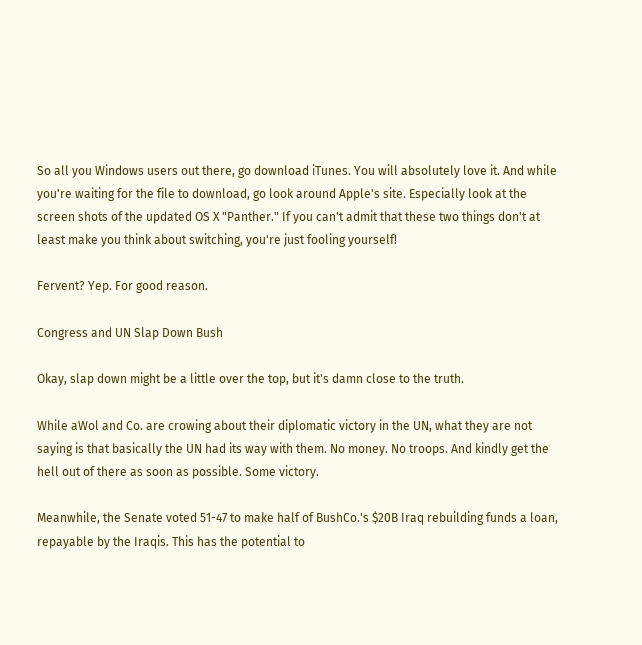So all you Windows users out there, go download iTunes. You will absolutely love it. And while you're waiting for the file to download, go look around Apple's site. Especially look at the screen shots of the updated OS X "Panther." If you can't admit that these two things don't at least make you think about switching, you're just fooling yourself!

Fervent? Yep. For good reason.

Congress and UN Slap Down Bush

Okay, slap down might be a little over the top, but it's damn close to the truth.

While aWol and Co. are crowing about their diplomatic victory in the UN, what they are not saying is that basically the UN had its way with them. No money. No troops. And kindly get the hell out of there as soon as possible. Some victory.

Meanwhile, the Senate voted 51-47 to make half of BushCo.'s $20B Iraq rebuilding funds a loan, repayable by the Iraqis. This has the potential to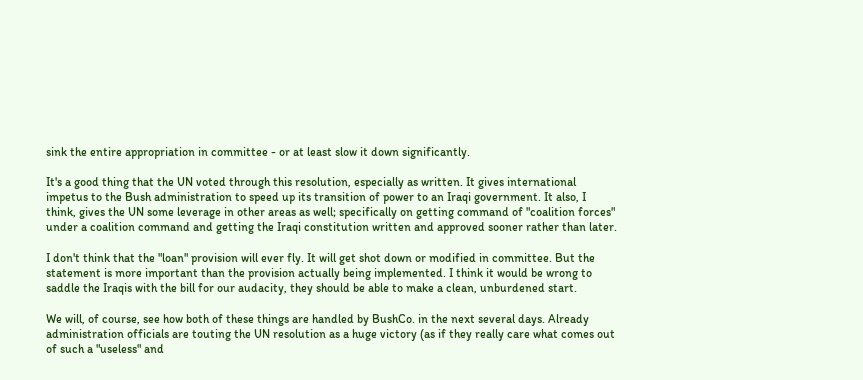sink the entire appropriation in committee - or at least slow it down significantly.

It's a good thing that the UN voted through this resolution, especially as written. It gives international impetus to the Bush administration to speed up its transition of power to an Iraqi government. It also, I think, gives the UN some leverage in other areas as well; specifically on getting command of "coalition forces" under a coalition command and getting the Iraqi constitution written and approved sooner rather than later.

I don't think that the "loan" provision will ever fly. It will get shot down or modified in committee. But the statement is more important than the provision actually being implemented. I think it would be wrong to saddle the Iraqis with the bill for our audacity, they should be able to make a clean, unburdened start.

We will, of course, see how both of these things are handled by BushCo. in the next several days. Already administration officials are touting the UN resolution as a huge victory (as if they really care what comes out of such a "useless" and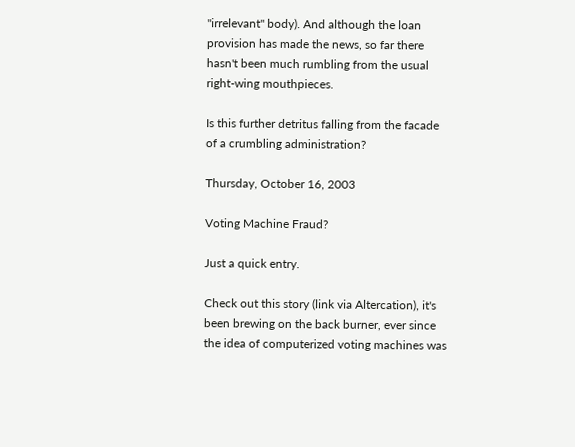"irrelevant" body). And although the loan provision has made the news, so far there hasn't been much rumbling from the usual right-wing mouthpieces.

Is this further detritus falling from the facade of a crumbling administration?

Thursday, October 16, 2003

Voting Machine Fraud?

Just a quick entry.

Check out this story (link via Altercation), it's been brewing on the back burner, ever since the idea of computerized voting machines was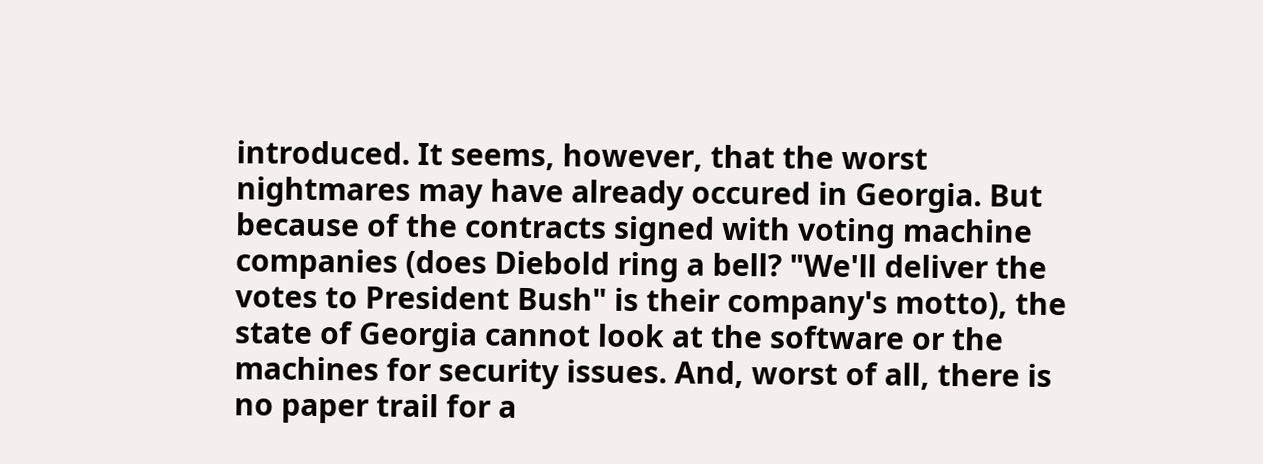introduced. It seems, however, that the worst nightmares may have already occured in Georgia. But because of the contracts signed with voting machine companies (does Diebold ring a bell? "We'll deliver the votes to President Bush" is their company's motto), the state of Georgia cannot look at the software or the machines for security issues. And, worst of all, there is no paper trail for a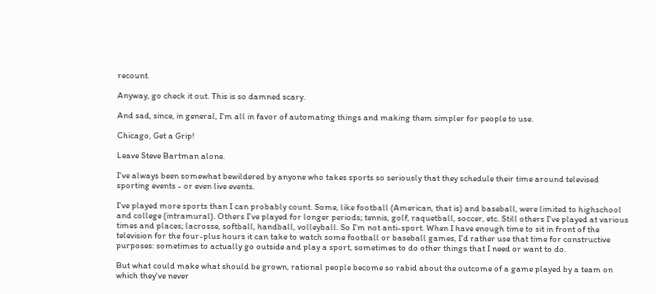recount.

Anyway, go check it out. This is so damned scary.

And sad, since, in general, I'm all in favor of automating things and making them simpler for people to use.

Chicago, Get a Grip!

Leave Steve Bartman alone.

I've always been somewhat bewildered by anyone who takes sports so seriously that they schedule their time around televised sporting events - or even live events.

I've played more sports than I can probably count. Some, like football (American, that is) and baseball, were limited to highschool and college (intramural). Others I've played for longer periods; tennis, golf, raquetball, soccer, etc. Still others I've played at various times and places; lacrosse, softball, handball, volleyball. So I'm not anti-sport. When I have enough time to sit in front of the television for the four-plus hours it can take to watch some football or baseball games, I'd rather use that time for constructive purposes: sometimes to actually go outside and play a sport, sometimes to do other things that I need or want to do.

But what could make what should be grown, rational people become so rabid about the outcome of a game played by a team on which they've never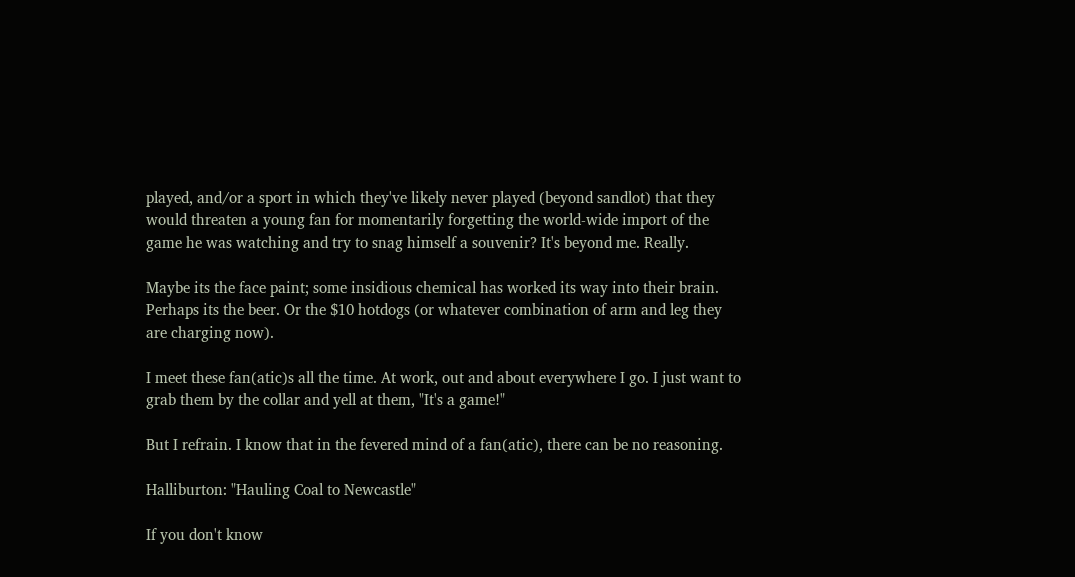played, and/or a sport in which they've likely never played (beyond sandlot) that they would threaten a young fan for momentarily forgetting the world-wide import of the game he was watching and try to snag himself a souvenir? It's beyond me. Really.

Maybe its the face paint; some insidious chemical has worked its way into their brain. Perhaps its the beer. Or the $10 hotdogs (or whatever combination of arm and leg they are charging now).

I meet these fan(atic)s all the time. At work, out and about everywhere I go. I just want to grab them by the collar and yell at them, "It's a game!"

But I refrain. I know that in the fevered mind of a fan(atic), there can be no reasoning.

Halliburton: "Hauling Coal to Newcastle"

If you don't know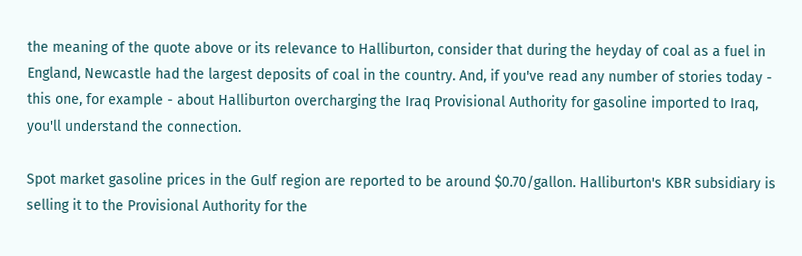the meaning of the quote above or its relevance to Halliburton, consider that during the heyday of coal as a fuel in England, Newcastle had the largest deposits of coal in the country. And, if you've read any number of stories today - this one, for example - about Halliburton overcharging the Iraq Provisional Authority for gasoline imported to Iraq, you'll understand the connection.

Spot market gasoline prices in the Gulf region are reported to be around $0.70/gallon. Halliburton's KBR subsidiary is selling it to the Provisional Authority for the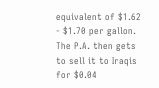equivalent of $1.62 - $1.70 per gallon. The P.A. then gets to sell it to Iraqis for $0.04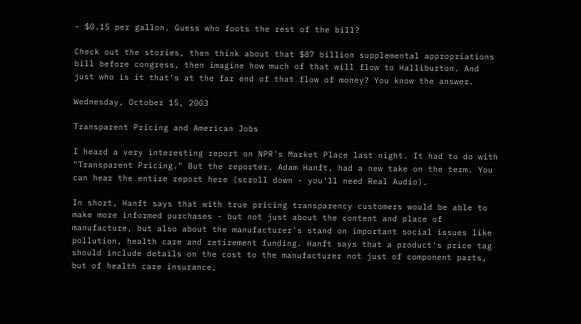- $0.15 per gallon. Guess who foots the rest of the bill?

Check out the stories, then think about that $87 billion supplemental appropriations bill before congress, then imagine how much of that will flow to Halliburton. And just who is it that's at the far end of that flow of money? You know the answer.

Wednesday, October 15, 2003

Transparent Pricing and American Jobs

I heard a very interesting report on NPR's Market Place last night. It had to do with "Transparent Pricing." But the reporter, Adam Hanft, had a new take on the term. You can hear the entire report here (scroll down - you'll need Real Audio).

In short, Hanft says that with true pricing transparency customers would be able to make more informed purchases - but not just about the content and place of manufacture, but also about the manufacturer's stand on important social issues like pollution, health care and retirement funding. Hanft says that a product's price tag should include details on the cost to the manufacturer not just of component parts, but of health care insurance,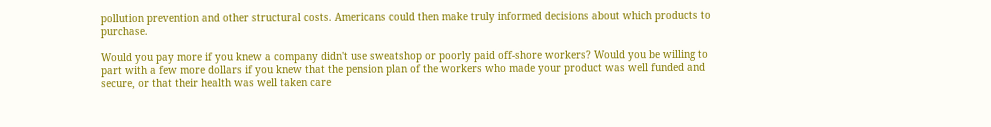pollution prevention and other structural costs. Americans could then make truly informed decisions about which products to purchase.

Would you pay more if you knew a company didn't use sweatshop or poorly paid off-shore workers? Would you be willing to part with a few more dollars if you knew that the pension plan of the workers who made your product was well funded and secure, or that their health was well taken care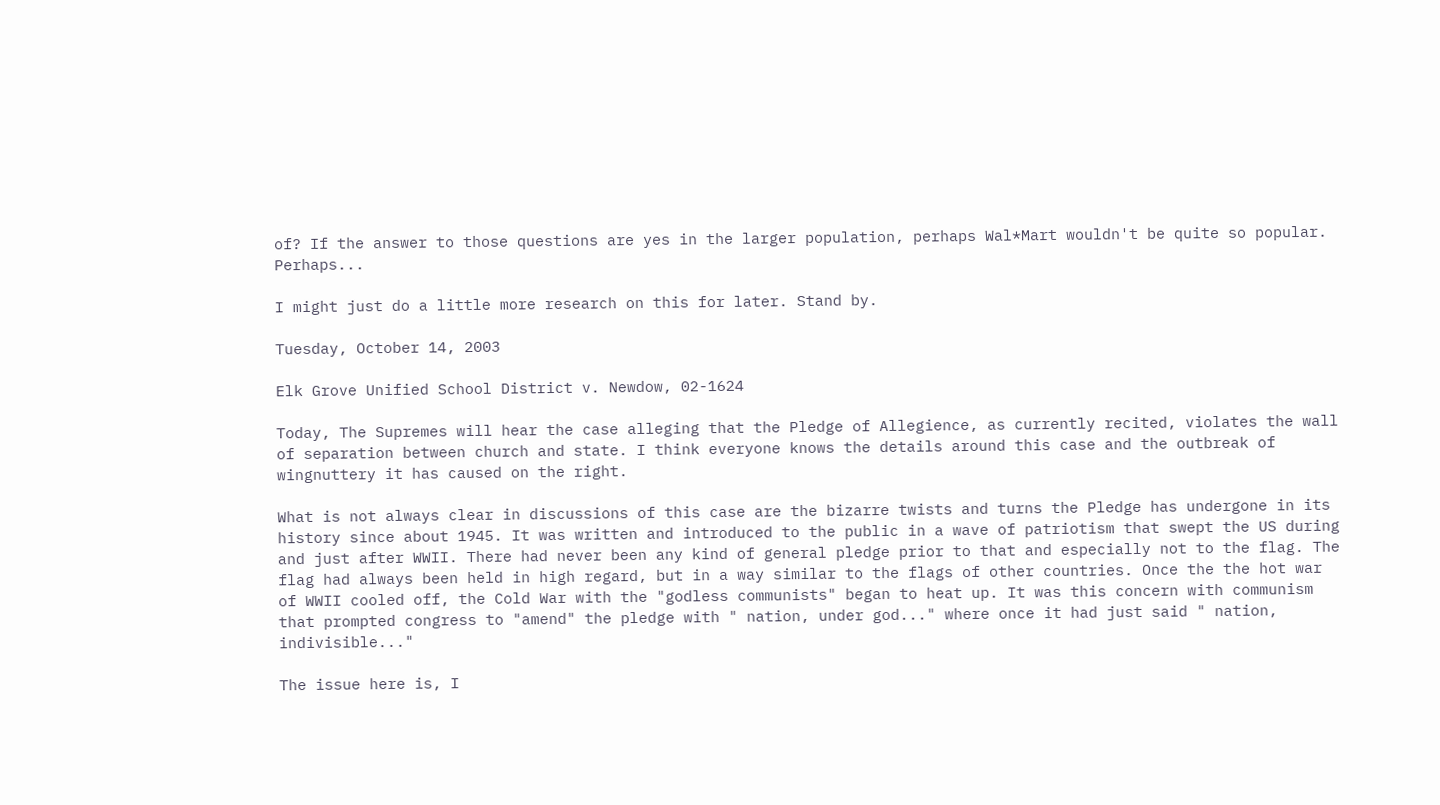of? If the answer to those questions are yes in the larger population, perhaps Wal*Mart wouldn't be quite so popular. Perhaps...

I might just do a little more research on this for later. Stand by.

Tuesday, October 14, 2003

Elk Grove Unified School District v. Newdow, 02-1624

Today, The Supremes will hear the case alleging that the Pledge of Allegience, as currently recited, violates the wall of separation between church and state. I think everyone knows the details around this case and the outbreak of wingnuttery it has caused on the right.

What is not always clear in discussions of this case are the bizarre twists and turns the Pledge has undergone in its history since about 1945. It was written and introduced to the public in a wave of patriotism that swept the US during and just after WWII. There had never been any kind of general pledge prior to that and especially not to the flag. The flag had always been held in high regard, but in a way similar to the flags of other countries. Once the the hot war of WWII cooled off, the Cold War with the "godless communists" began to heat up. It was this concern with communism that prompted congress to "amend" the pledge with " nation, under god..." where once it had just said " nation, indivisible..."

The issue here is, I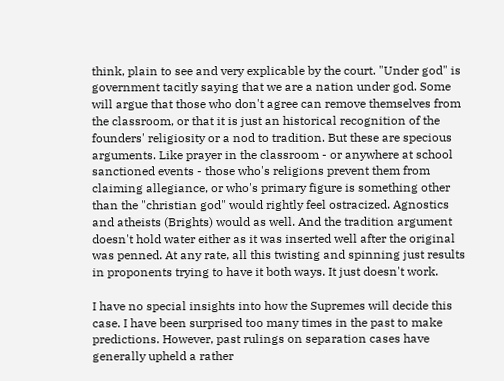think, plain to see and very explicable by the court. "Under god" is government tacitly saying that we are a nation under god. Some will argue that those who don't agree can remove themselves from the classroom, or that it is just an historical recognition of the founders' religiosity or a nod to tradition. But these are specious arguments. Like prayer in the classroom - or anywhere at school sanctioned events - those who's religions prevent them from claiming allegiance, or who's primary figure is something other than the "christian god" would rightly feel ostracized. Agnostics and atheists (Brights) would as well. And the tradition argument doesn't hold water either as it was inserted well after the original was penned. At any rate, all this twisting and spinning just results in proponents trying to have it both ways. It just doesn't work.

I have no special insights into how the Supremes will decide this case. I have been surprised too many times in the past to make predictions. However, past rulings on separation cases have generally upheld a rather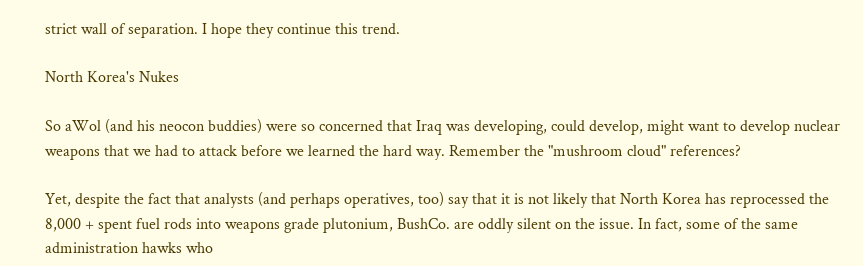strict wall of separation. I hope they continue this trend.

North Korea's Nukes

So aWol (and his neocon buddies) were so concerned that Iraq was developing, could develop, might want to develop nuclear weapons that we had to attack before we learned the hard way. Remember the "mushroom cloud" references?

Yet, despite the fact that analysts (and perhaps operatives, too) say that it is not likely that North Korea has reprocessed the 8,000 + spent fuel rods into weapons grade plutonium, BushCo. are oddly silent on the issue. In fact, some of the same administration hawks who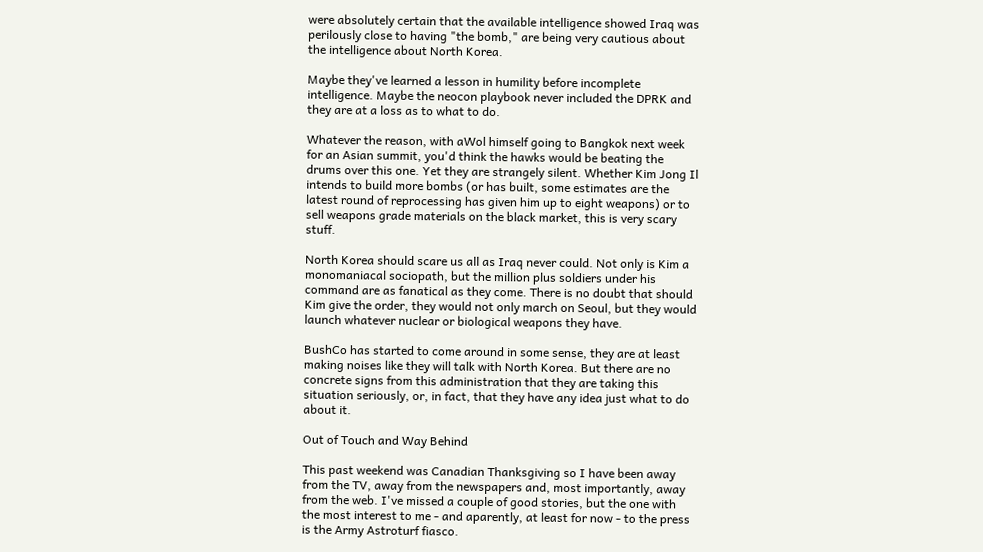were absolutely certain that the available intelligence showed Iraq was perilously close to having "the bomb," are being very cautious about the intelligence about North Korea.

Maybe they've learned a lesson in humility before incomplete intelligence. Maybe the neocon playbook never included the DPRK and they are at a loss as to what to do.

Whatever the reason, with aWol himself going to Bangkok next week for an Asian summit, you'd think the hawks would be beating the drums over this one. Yet they are strangely silent. Whether Kim Jong Il intends to build more bombs (or has built, some estimates are the latest round of reprocessing has given him up to eight weapons) or to sell weapons grade materials on the black market, this is very scary stuff.

North Korea should scare us all as Iraq never could. Not only is Kim a monomaniacal sociopath, but the million plus soldiers under his command are as fanatical as they come. There is no doubt that should Kim give the order, they would not only march on Seoul, but they would launch whatever nuclear or biological weapons they have.

BushCo has started to come around in some sense, they are at least making noises like they will talk with North Korea. But there are no concrete signs from this administration that they are taking this situation seriously, or, in fact, that they have any idea just what to do about it.

Out of Touch and Way Behind

This past weekend was Canadian Thanksgiving so I have been away from the TV, away from the newspapers and, most importantly, away from the web. I've missed a couple of good stories, but the one with the most interest to me - and aparently, at least for now - to the press is the Army Astroturf fiasco.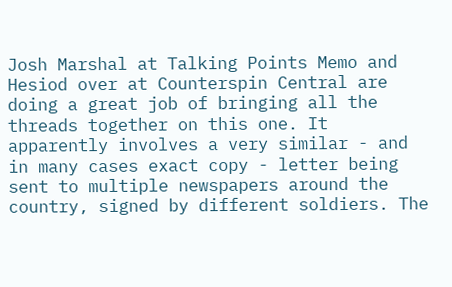Josh Marshal at Talking Points Memo and Hesiod over at Counterspin Central are doing a great job of bringing all the threads together on this one. It apparently involves a very similar - and in many cases exact copy - letter being sent to multiple newspapers around the country, signed by different soldiers. The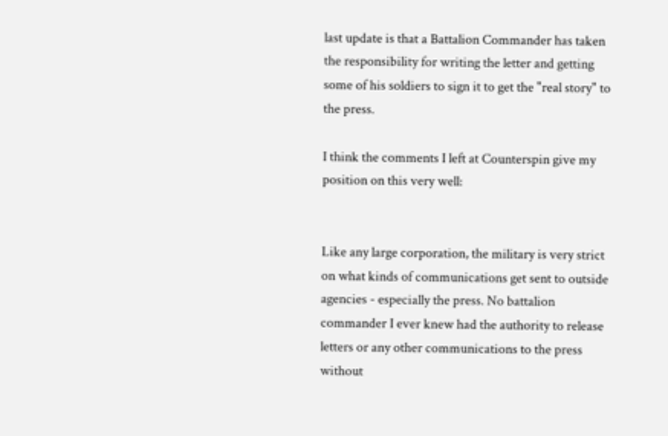last update is that a Battalion Commander has taken the responsibility for writing the letter and getting some of his soldiers to sign it to get the "real story" to the press.

I think the comments I left at Counterspin give my position on this very well:


Like any large corporation, the military is very strict on what kinds of communications get sent to outside agencies - especially the press. No battalion commander I ever knew had the authority to release letters or any other communications to the press without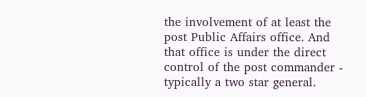the involvement of at least the post Public Affairs office. And that office is under the direct control of the post commander - typically a two star general.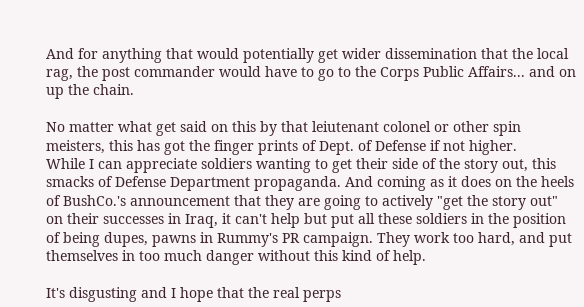And for anything that would potentially get wider dissemination that the local rag, the post commander would have to go to the Corps Public Affairs... and on up the chain.

No matter what get said on this by that leiutenant colonel or other spin meisters, this has got the finger prints of Dept. of Defense if not higher.
While I can appreciate soldiers wanting to get their side of the story out, this smacks of Defense Department propaganda. And coming as it does on the heels of BushCo.'s announcement that they are going to actively "get the story out" on their successes in Iraq, it can't help but put all these soldiers in the position of being dupes, pawns in Rummy's PR campaign. They work too hard, and put themselves in too much danger without this kind of help.

It's disgusting and I hope that the real perps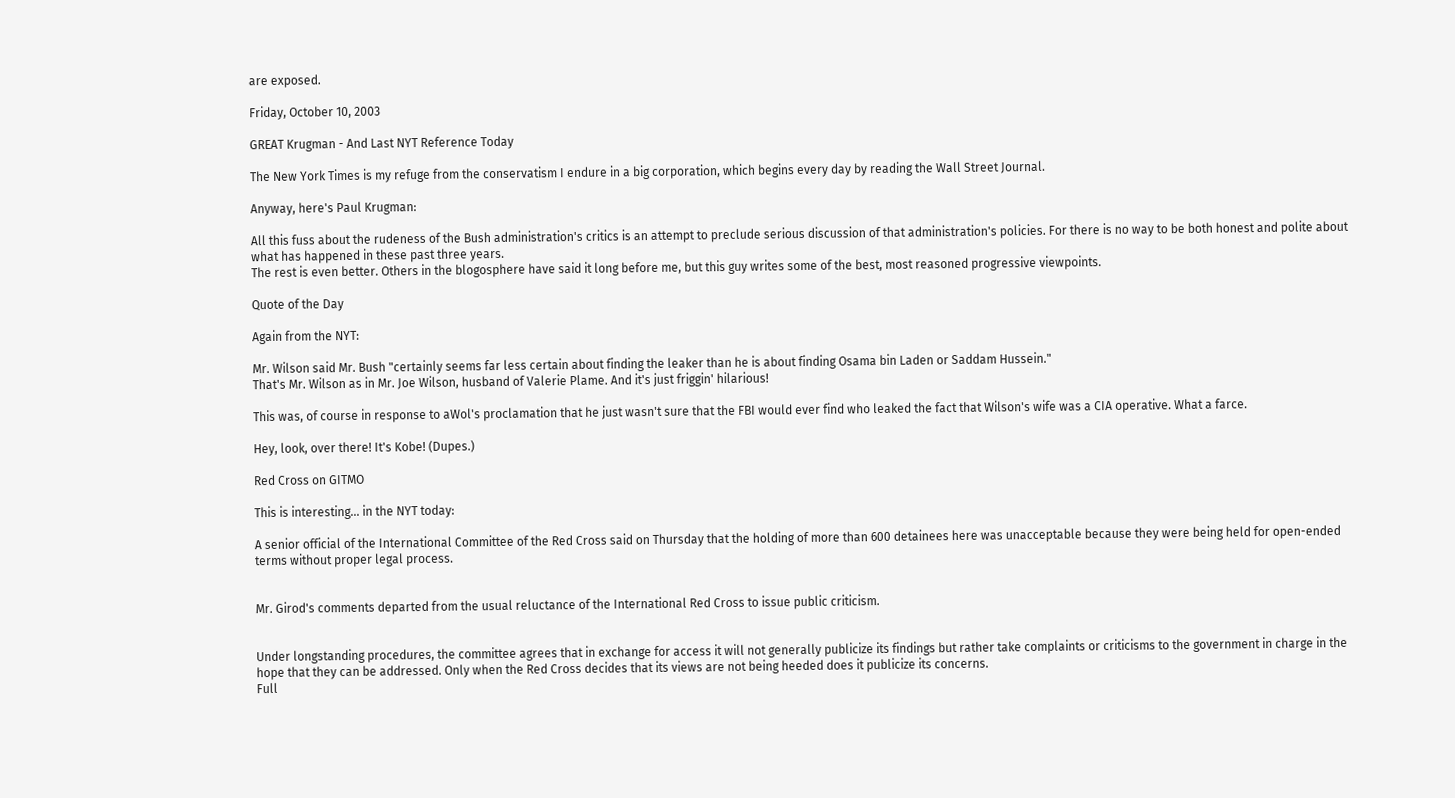are exposed.

Friday, October 10, 2003

GREAT Krugman - And Last NYT Reference Today

The New York Times is my refuge from the conservatism I endure in a big corporation, which begins every day by reading the Wall Street Journal.

Anyway, here's Paul Krugman:

All this fuss about the rudeness of the Bush administration's critics is an attempt to preclude serious discussion of that administration's policies. For there is no way to be both honest and polite about what has happened in these past three years.
The rest is even better. Others in the blogosphere have said it long before me, but this guy writes some of the best, most reasoned progressive viewpoints.

Quote of the Day

Again from the NYT:

Mr. Wilson said Mr. Bush "certainly seems far less certain about finding the leaker than he is about finding Osama bin Laden or Saddam Hussein."
That's Mr. Wilson as in Mr. Joe Wilson, husband of Valerie Plame. And it's just friggin' hilarious!

This was, of course in response to aWol's proclamation that he just wasn't sure that the FBI would ever find who leaked the fact that Wilson's wife was a CIA operative. What a farce.

Hey, look, over there! It's Kobe! (Dupes.)

Red Cross on GITMO

This is interesting... in the NYT today:

A senior official of the International Committee of the Red Cross said on Thursday that the holding of more than 600 detainees here was unacceptable because they were being held for open-ended terms without proper legal process.


Mr. Girod's comments departed from the usual reluctance of the International Red Cross to issue public criticism.


Under longstanding procedures, the committee agrees that in exchange for access it will not generally publicize its findings but rather take complaints or criticisms to the government in charge in the hope that they can be addressed. Only when the Red Cross decides that its views are not being heeded does it publicize its concerns.
Full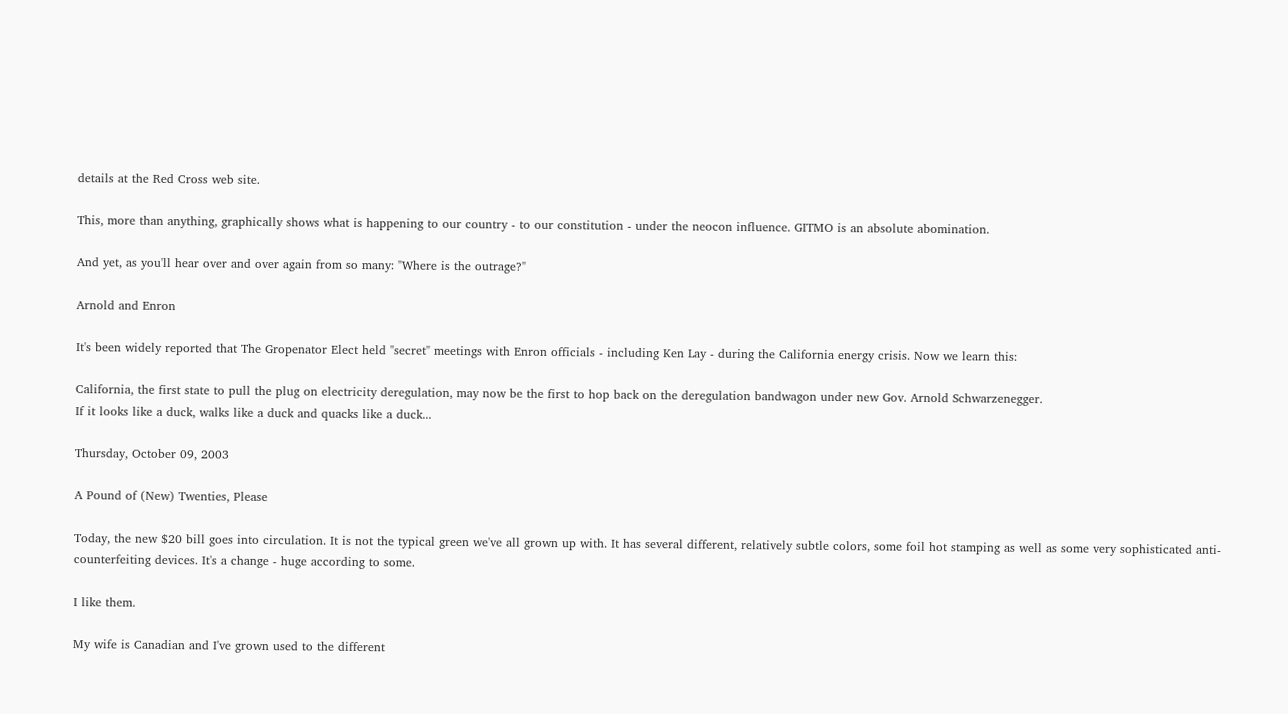details at the Red Cross web site.

This, more than anything, graphically shows what is happening to our country - to our constitution - under the neocon influence. GITMO is an absolute abomination.

And yet, as you'll hear over and over again from so many: "Where is the outrage?"

Arnold and Enron

It's been widely reported that The Gropenator Elect held "secret" meetings with Enron officials - including Ken Lay - during the California energy crisis. Now we learn this:

California, the first state to pull the plug on electricity deregulation, may now be the first to hop back on the deregulation bandwagon under new Gov. Arnold Schwarzenegger.
If it looks like a duck, walks like a duck and quacks like a duck...

Thursday, October 09, 2003

A Pound of (New) Twenties, Please

Today, the new $20 bill goes into circulation. It is not the typical green we've all grown up with. It has several different, relatively subtle colors, some foil hot stamping as well as some very sophisticated anti-counterfeiting devices. It's a change - huge according to some.

I like them.

My wife is Canadian and I've grown used to the different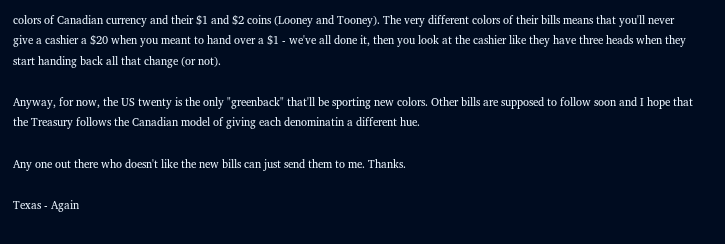colors of Canadian currency and their $1 and $2 coins (Looney and Tooney). The very different colors of their bills means that you'll never give a cashier a $20 when you meant to hand over a $1 - we've all done it, then you look at the cashier like they have three heads when they start handing back all that change (or not).

Anyway, for now, the US twenty is the only "greenback" that'll be sporting new colors. Other bills are supposed to follow soon and I hope that the Treasury follows the Canadian model of giving each denominatin a different hue.

Any one out there who doesn't like the new bills can just send them to me. Thanks.

Texas - Again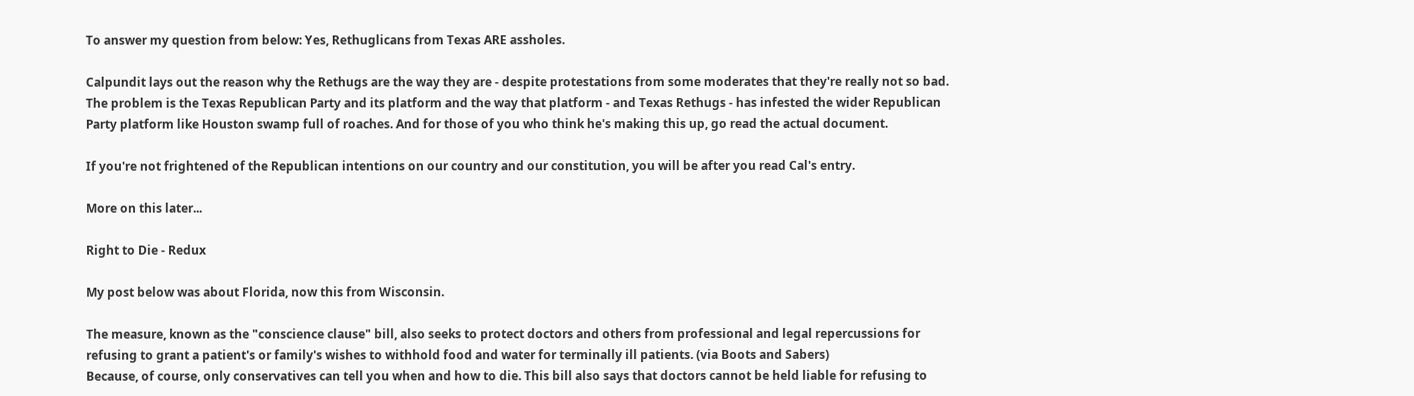To answer my question from below: Yes, Rethuglicans from Texas ARE assholes.

Calpundit lays out the reason why the Rethugs are the way they are - despite protestations from some moderates that they're really not so bad. The problem is the Texas Republican Party and its platform and the way that platform - and Texas Rethugs - has infested the wider Republican Party platform like Houston swamp full of roaches. And for those of you who think he's making this up, go read the actual document.

If you're not frightened of the Republican intentions on our country and our constitution, you will be after you read Cal's entry.

More on this later...

Right to Die - Redux

My post below was about Florida, now this from Wisconsin.

The measure, known as the "conscience clause" bill, also seeks to protect doctors and others from professional and legal repercussions for refusing to grant a patient's or family's wishes to withhold food and water for terminally ill patients. (via Boots and Sabers)
Because, of course, only conservatives can tell you when and how to die. This bill also says that doctors cannot be held liable for refusing to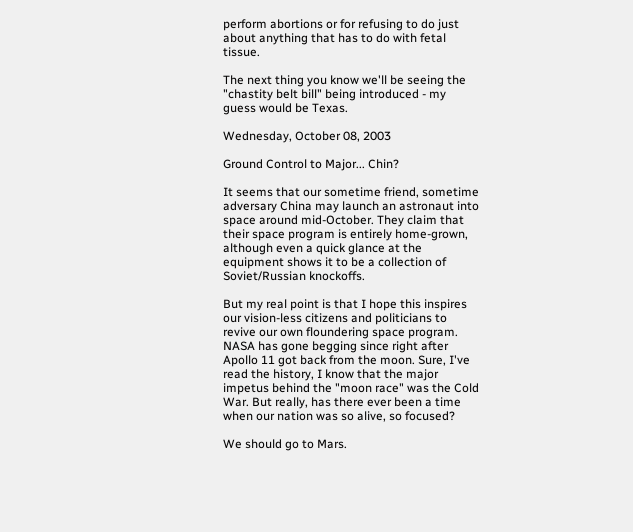perform abortions or for refusing to do just about anything that has to do with fetal tissue.

The next thing you know we'll be seeing the "chastity belt bill" being introduced - my guess would be Texas.

Wednesday, October 08, 2003

Ground Control to Major... Chin?

It seems that our sometime friend, sometime adversary China may launch an astronaut into space around mid-October. They claim that their space program is entirely home-grown, although even a quick glance at the equipment shows it to be a collection of Soviet/Russian knockoffs.

But my real point is that I hope this inspires our vision-less citizens and politicians to revive our own floundering space program. NASA has gone begging since right after Apollo 11 got back from the moon. Sure, I've read the history, I know that the major impetus behind the "moon race" was the Cold War. But really, has there ever been a time when our nation was so alive, so focused?

We should go to Mars.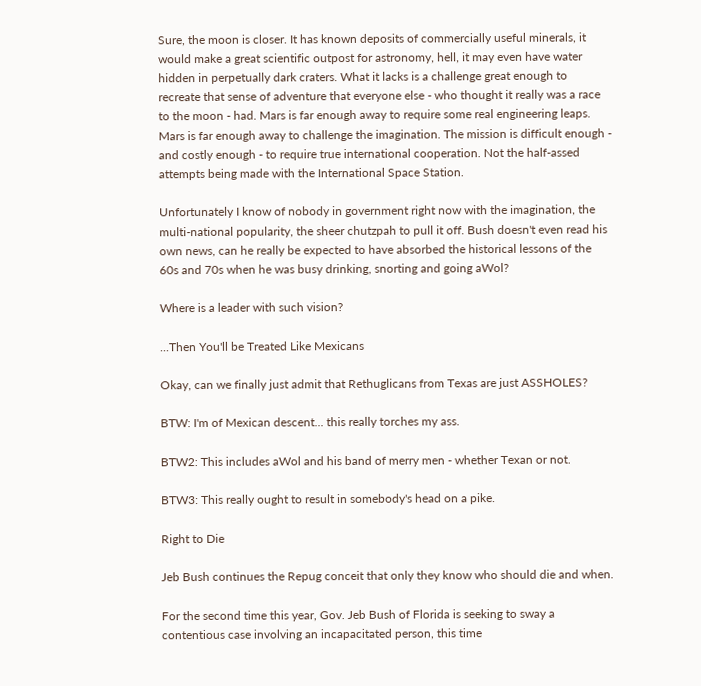Sure, the moon is closer. It has known deposits of commercially useful minerals, it would make a great scientific outpost for astronomy, hell, it may even have water hidden in perpetually dark craters. What it lacks is a challenge great enough to recreate that sense of adventure that everyone else - who thought it really was a race to the moon - had. Mars is far enough away to require some real engineering leaps. Mars is far enough away to challenge the imagination. The mission is difficult enough - and costly enough - to require true international cooperation. Not the half-assed attempts being made with the International Space Station.

Unfortunately I know of nobody in government right now with the imagination, the multi-national popularity, the sheer chutzpah to pull it off. Bush doesn't even read his own news, can he really be expected to have absorbed the historical lessons of the 60s and 70s when he was busy drinking, snorting and going aWol?

Where is a leader with such vision?

...Then You'll be Treated Like Mexicans

Okay, can we finally just admit that Rethuglicans from Texas are just ASSHOLES?

BTW: I'm of Mexican descent... this really torches my ass.

BTW2: This includes aWol and his band of merry men - whether Texan or not.

BTW3: This really ought to result in somebody's head on a pike.

Right to Die

Jeb Bush continues the Repug conceit that only they know who should die and when.

For the second time this year, Gov. Jeb Bush of Florida is seeking to sway a contentious case involving an incapacitated person, this time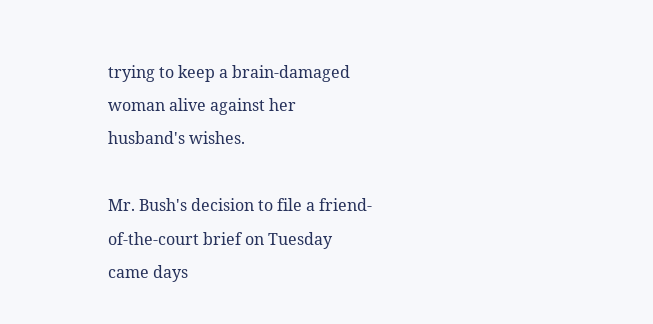trying to keep a brain-damaged woman alive against her husband's wishes.

Mr. Bush's decision to file a friend-of-the-court brief on Tuesday came days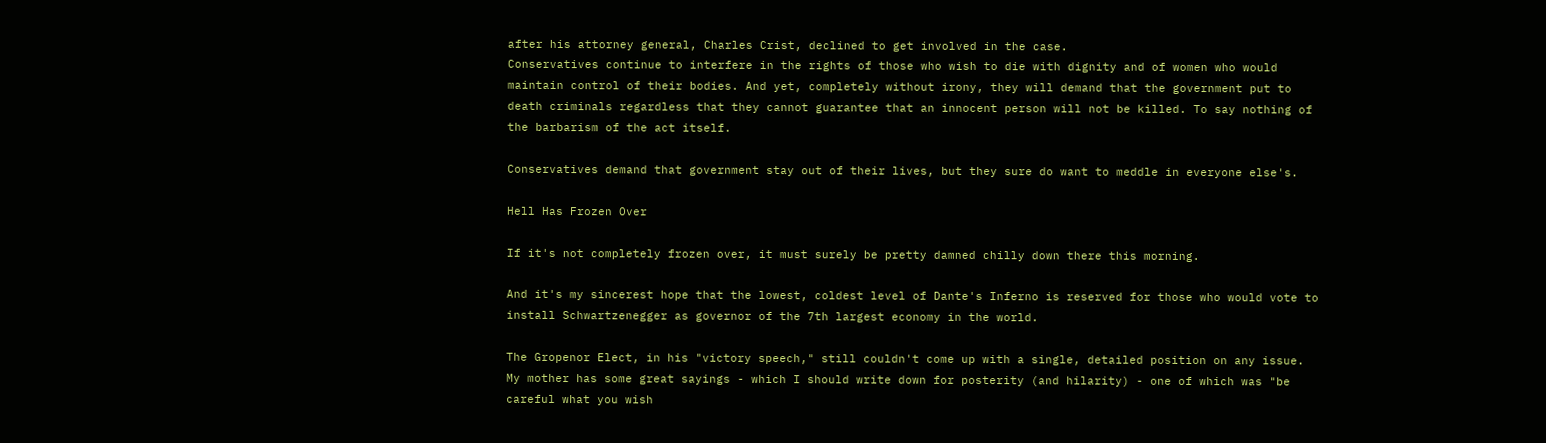after his attorney general, Charles Crist, declined to get involved in the case.
Conservatives continue to interfere in the rights of those who wish to die with dignity and of women who would maintain control of their bodies. And yet, completely without irony, they will demand that the government put to death criminals regardless that they cannot guarantee that an innocent person will not be killed. To say nothing of the barbarism of the act itself.

Conservatives demand that government stay out of their lives, but they sure do want to meddle in everyone else's.

Hell Has Frozen Over

If it's not completely frozen over, it must surely be pretty damned chilly down there this morning.

And it's my sincerest hope that the lowest, coldest level of Dante's Inferno is reserved for those who would vote to install Schwartzenegger as governor of the 7th largest economy in the world.

The Gropenor Elect, in his "victory speech," still couldn't come up with a single, detailed position on any issue. My mother has some great sayings - which I should write down for posterity (and hilarity) - one of which was "be careful what you wish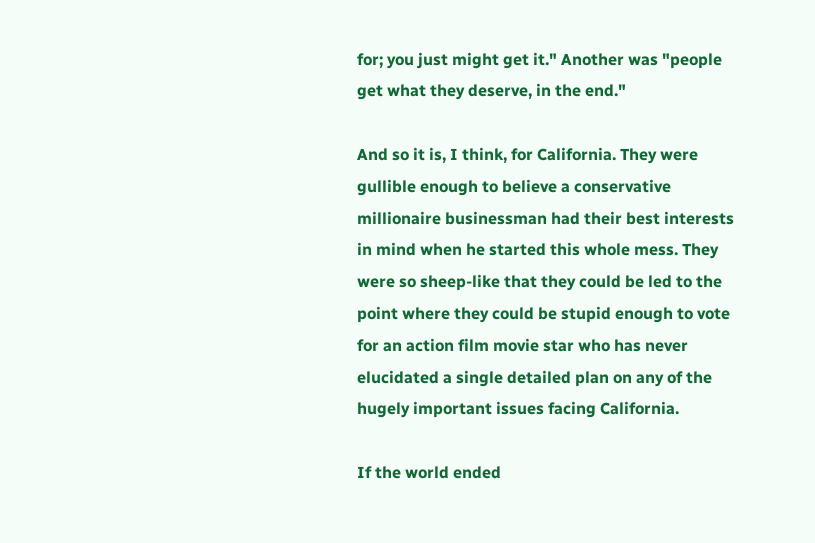for; you just might get it." Another was "people get what they deserve, in the end."

And so it is, I think, for California. They were gullible enough to believe a conservative millionaire businessman had their best interests in mind when he started this whole mess. They were so sheep-like that they could be led to the point where they could be stupid enough to vote for an action film movie star who has never elucidated a single detailed plan on any of the hugely important issues facing California.

If the world ended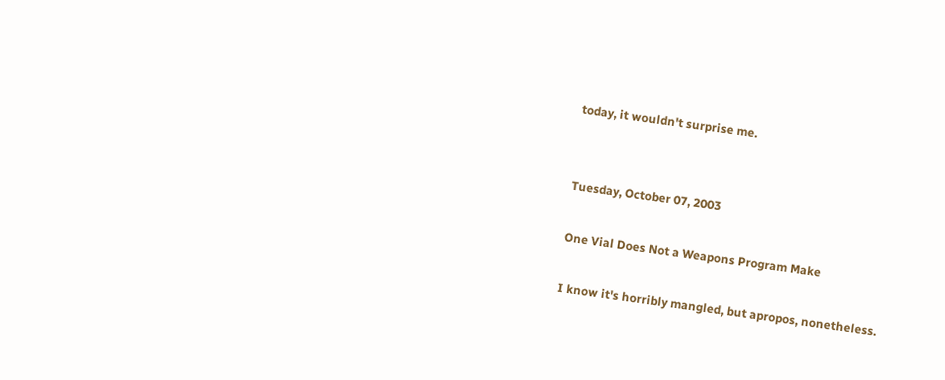today, it wouldn't surprise me.


Tuesday, October 07, 2003

One Vial Does Not a Weapons Program Make

I know it's horribly mangled, but apropos, nonetheless.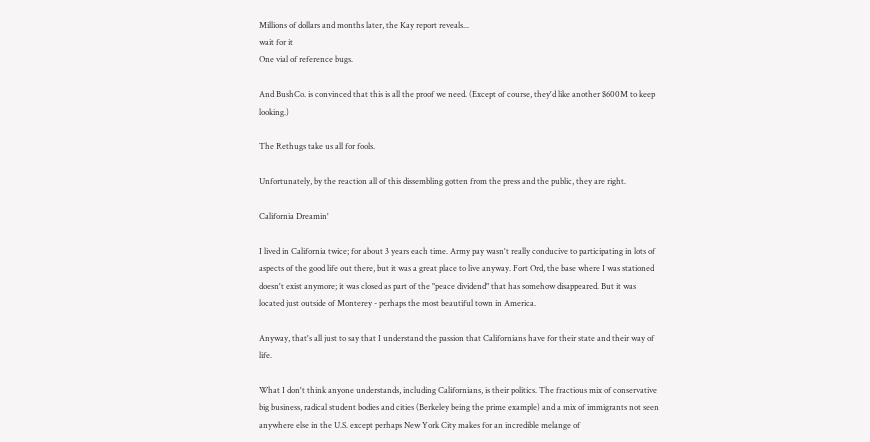Millions of dollars and months later, the Kay report reveals...
wait for it
One vial of reference bugs.

And BushCo. is convinced that this is all the proof we need. (Except of course, they'd like another $600M to keep looking.)

The Rethugs take us all for fools.

Unfortunately, by the reaction all of this dissembling gotten from the press and the public, they are right.

California Dreamin'

I lived in California twice; for about 3 years each time. Army pay wasn't really conducive to participating in lots of aspects of the good life out there, but it was a great place to live anyway. Fort Ord, the base where I was stationed doesn't exist anymore; it was closed as part of the "peace dividend" that has somehow disappeared. But it was located just outside of Monterey - perhaps the most beautiful town in America.

Anyway, that's all just to say that I understand the passion that Californians have for their state and their way of life.

What I don't think anyone understands, including Californians, is their politics. The fractious mix of conservative big business, radical student bodies and cities (Berkeley being the prime example) and a mix of immigrants not seen anywhere else in the U.S. except perhaps New York City makes for an incredible melange of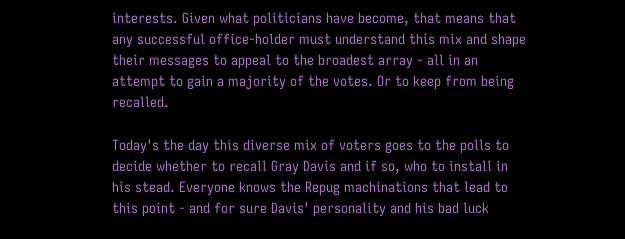interests. Given what politicians have become, that means that any successful office-holder must understand this mix and shape their messages to appeal to the broadest array - all in an attempt to gain a majority of the votes. Or to keep from being recalled.

Today's the day this diverse mix of voters goes to the polls to decide whether to recall Gray Davis and if so, who to install in his stead. Everyone knows the Repug machinations that lead to this point - and for sure Davis' personality and his bad luck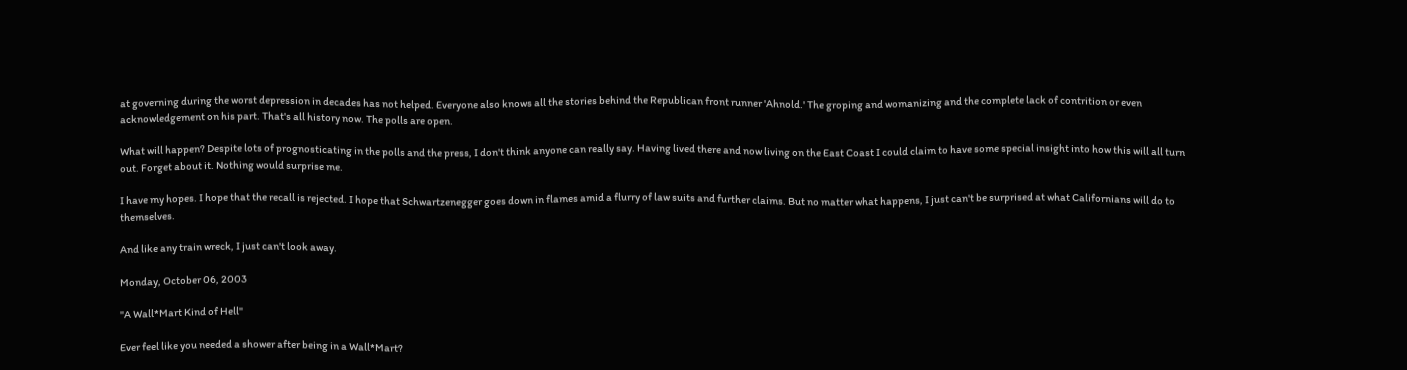at governing during the worst depression in decades has not helped. Everyone also knows all the stories behind the Republican front runner 'Ahnold.' The groping and womanizing and the complete lack of contrition or even acknowledgement on his part. That's all history now. The polls are open.

What will happen? Despite lots of prognosticating in the polls and the press, I don't think anyone can really say. Having lived there and now living on the East Coast I could claim to have some special insight into how this will all turn out. Forget about it. Nothing would surprise me.

I have my hopes. I hope that the recall is rejected. I hope that Schwartzenegger goes down in flames amid a flurry of law suits and further claims. But no matter what happens, I just can't be surprised at what Californians will do to themselves.

And like any train wreck, I just can't look away.

Monday, October 06, 2003

"A Wall*Mart Kind of Hell"

Ever feel like you needed a shower after being in a Wall*Mart?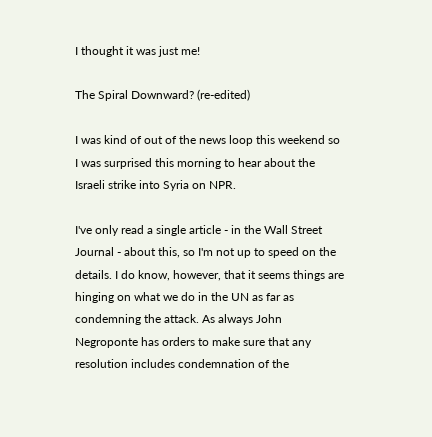I thought it was just me!

The Spiral Downward? (re-edited)

I was kind of out of the news loop this weekend so I was surprised this morning to hear about the Israeli strike into Syria on NPR.

I've only read a single article - in the Wall Street Journal - about this, so I'm not up to speed on the details. I do know, however, that it seems things are hinging on what we do in the UN as far as condemning the attack. As always John Negroponte has orders to make sure that any resolution includes condemnation of the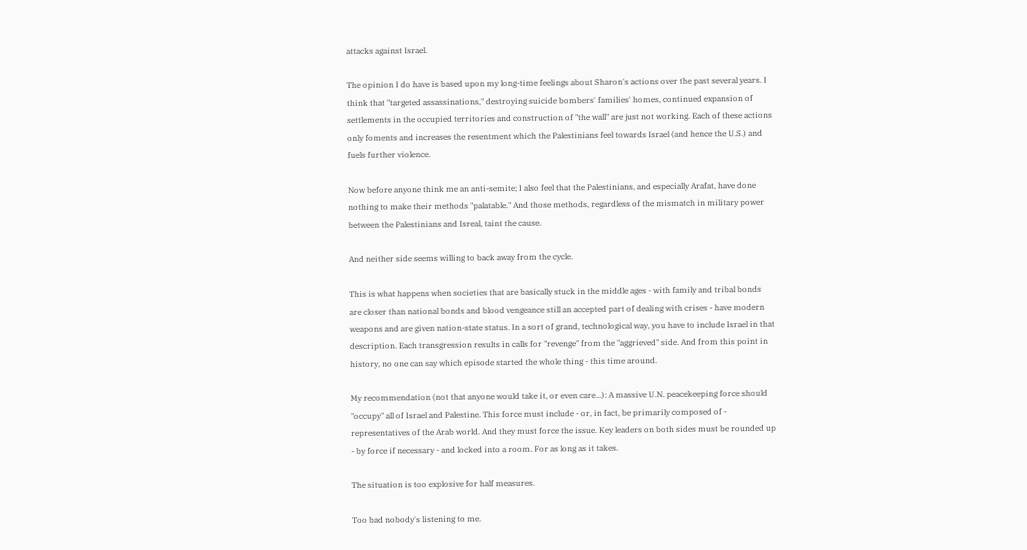attacks against Israel.

The opinion I do have is based upon my long-time feelings about Sharon's actions over the past several years. I think that "targeted assassinations," destroying suicide bombers' families' homes, continued expansion of settlements in the occupied territories and construction of "the wall" are just not working. Each of these actions only foments and increases the resentment which the Palestinians feel towards Israel (and hence the U.S.) and fuels further violence.

Now before anyone think me an anti-semite; I also feel that the Palestinians, and especially Arafat, have done nothing to make their methods "palatable." And those methods, regardless of the mismatch in military power between the Palestinians and Isreal, taint the cause.

And neither side seems willing to back away from the cycle.

This is what happens when societies that are basically stuck in the middle ages - with family and tribal bonds are closer than national bonds and blood vengeance still an accepted part of dealing with crises - have modern weapons and are given nation-state status. In a sort of grand, technological way, you have to include Israel in that description. Each transgression results in calls for "revenge" from the "aggrieved" side. And from this point in history, no one can say which episode started the whole thing - this time around.

My recommendation (not that anyone would take it, or even care...): A massive U.N. peacekeeping force should "occupy" all of Israel and Palestine. This force must include - or, in fact, be primarily composed of - representatives of the Arab world. And they must force the issue. Key leaders on both sides must be rounded up - by force if necessary - and locked into a room. For as long as it takes.

The situation is too explosive for half measures.

Too bad nobody's listening to me.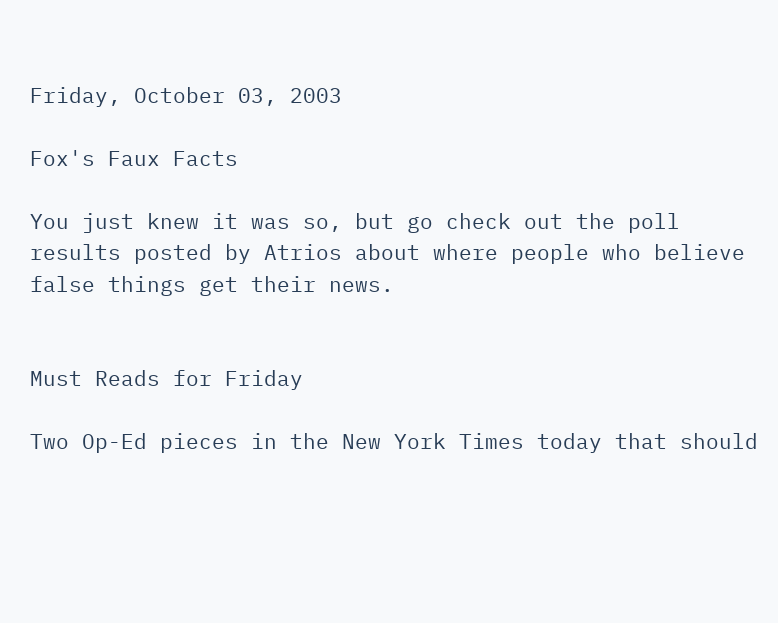Friday, October 03, 2003

Fox's Faux Facts

You just knew it was so, but go check out the poll results posted by Atrios about where people who believe false things get their news.


Must Reads for Friday

Two Op-Ed pieces in the New York Times today that should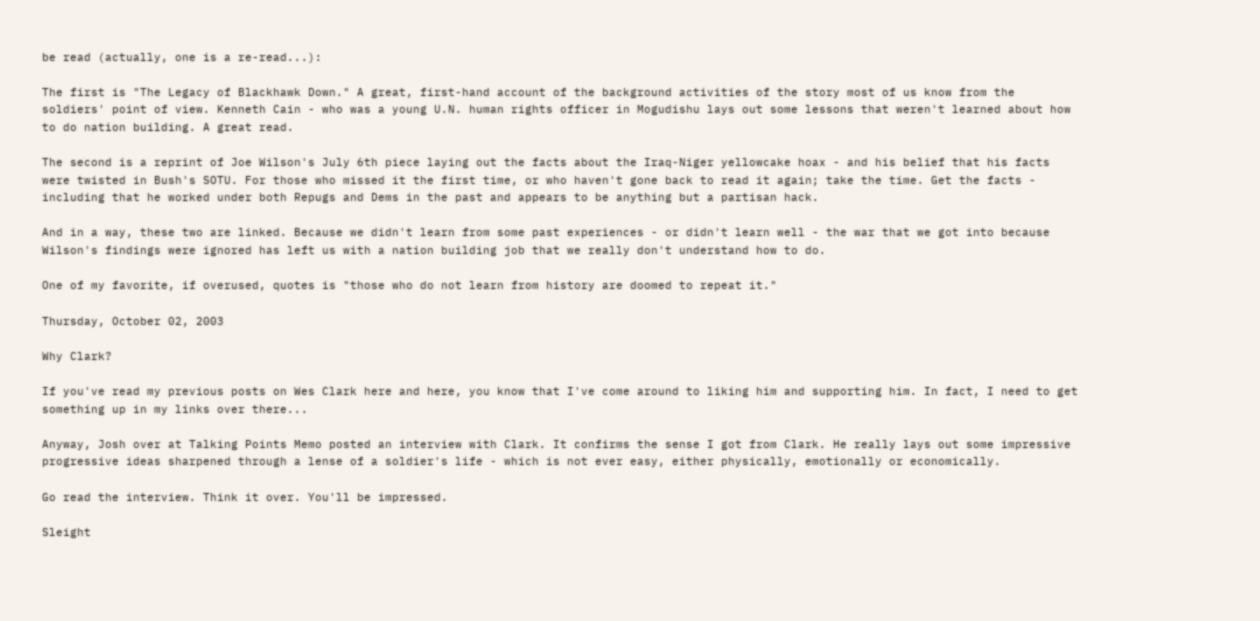be read (actually, one is a re-read...):

The first is "The Legacy of Blackhawk Down." A great, first-hand account of the background activities of the story most of us know from the soldiers' point of view. Kenneth Cain - who was a young U.N. human rights officer in Mogudishu lays out some lessons that weren't learned about how to do nation building. A great read.

The second is a reprint of Joe Wilson's July 6th piece laying out the facts about the Iraq-Niger yellowcake hoax - and his belief that his facts were twisted in Bush's SOTU. For those who missed it the first time, or who haven't gone back to read it again; take the time. Get the facts - including that he worked under both Repugs and Dems in the past and appears to be anything but a partisan hack.

And in a way, these two are linked. Because we didn't learn from some past experiences - or didn't learn well - the war that we got into because Wilson's findings were ignored has left us with a nation building job that we really don't understand how to do.

One of my favorite, if overused, quotes is "those who do not learn from history are doomed to repeat it."

Thursday, October 02, 2003

Why Clark?

If you've read my previous posts on Wes Clark here and here, you know that I've come around to liking him and supporting him. In fact, I need to get something up in my links over there...

Anyway, Josh over at Talking Points Memo posted an interview with Clark. It confirms the sense I got from Clark. He really lays out some impressive progressive ideas sharpened through a lense of a soldier's life - which is not ever easy, either physically, emotionally or economically.

Go read the interview. Think it over. You'll be impressed.

Sleight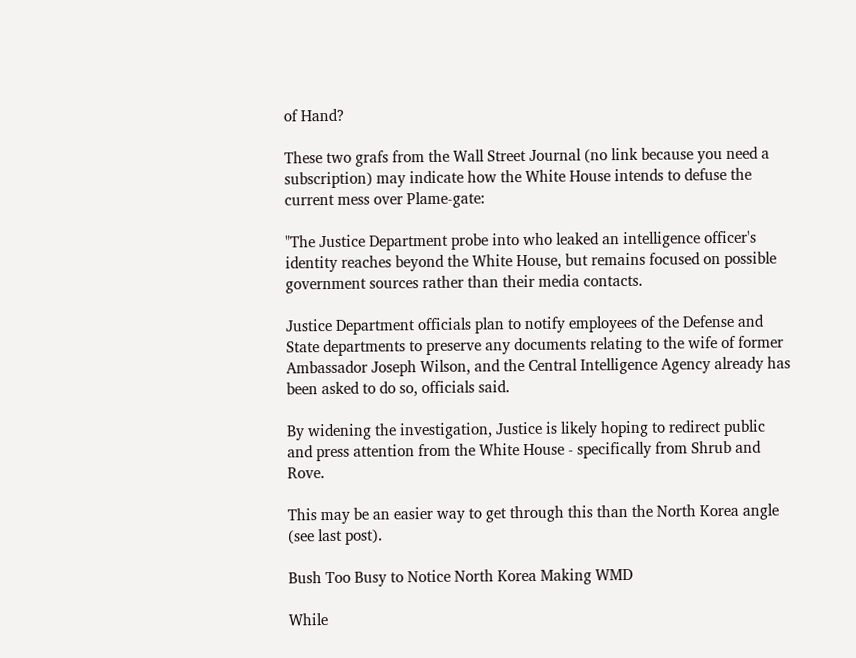of Hand?

These two grafs from the Wall Street Journal (no link because you need a subscription) may indicate how the White House intends to defuse the current mess over Plame-gate:

"The Justice Department probe into who leaked an intelligence officer's identity reaches beyond the White House, but remains focused on possible government sources rather than their media contacts.

Justice Department officials plan to notify employees of the Defense and State departments to preserve any documents relating to the wife of former Ambassador Joseph Wilson, and the Central Intelligence Agency already has been asked to do so, officials said.

By widening the investigation, Justice is likely hoping to redirect public and press attention from the White House - specifically from Shrub and Rove.

This may be an easier way to get through this than the North Korea angle (see last post).

Bush Too Busy to Notice North Korea Making WMD

While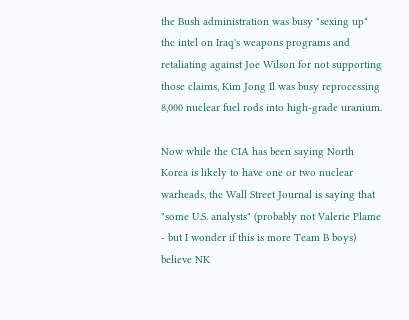the Bush administration was busy "sexing up" the intel on Iraq's weapons programs and retaliating against Joe Wilson for not supporting those claims, Kim Jong Il was busy reprocessing 8,000 nuclear fuel rods into high-grade uranium.

Now while the CIA has been saying North Korea is likely to have one or two nuclear warheads, the Wall Street Journal is saying that "some U.S. analysts" (probably not Valerie Plame - but I wonder if this is more Team B boys) believe NK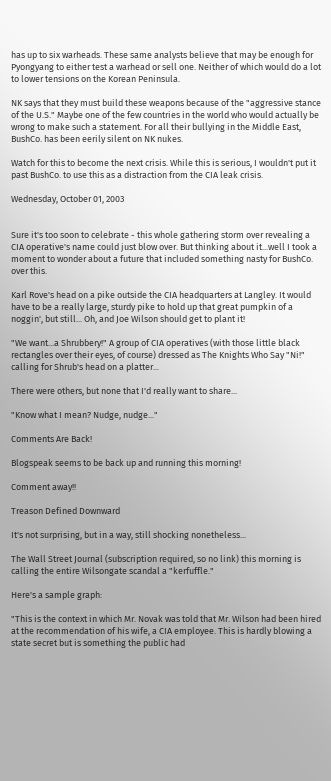has up to six warheads. These same analysts believe that may be enough for Pyongyang to either test a warhead or sell one. Neither of which would do a lot to lower tensions on the Korean Peninsula.

NK says that they must build these weapons because of the "aggressive stance of the U.S." Maybe one of the few countries in the world who would actually be wrong to make such a statement. For all their bullying in the Middle East, BushCo. has been eerily silent on NK nukes.

Watch for this to become the next crisis. While this is serious, I wouldn't put it past BushCo. to use this as a distraction from the CIA leak crisis.

Wednesday, October 01, 2003


Sure it's too soon to celebrate - this whole gathering storm over revealing a CIA operative's name could just blow over. But thinking about it...well I took a moment to wonder about a future that included something nasty for BushCo. over this.

Karl Rove's head on a pike outside the CIA headquarters at Langley. It would have to be a really large, sturdy pike to hold up that great pumpkin of a noggin', but still... Oh, and Joe Wilson should get to plant it!

"We want...a Shrubbery!" A group of CIA operatives (with those little black rectangles over their eyes, of course) dressed as The Knights Who Say "Ni!" calling for Shrub's head on a platter...

There were others, but none that I'd really want to share...

"Know what I mean? Nudge, nudge..."

Comments Are Back!

Blogspeak seems to be back up and running this morning!

Comment away!!

Treason Defined Downward

It's not surprising, but in a way, still shocking nonetheless...

The Wall Street Journal (subscription required, so no link) this morning is calling the entire Wilsongate scandal a "kerfuffle."

Here's a sample graph:

"This is the context in which Mr. Novak was told that Mr. Wilson had been hired at the recommendation of his wife, a CIA employee. This is hardly blowing a state secret but is something the public had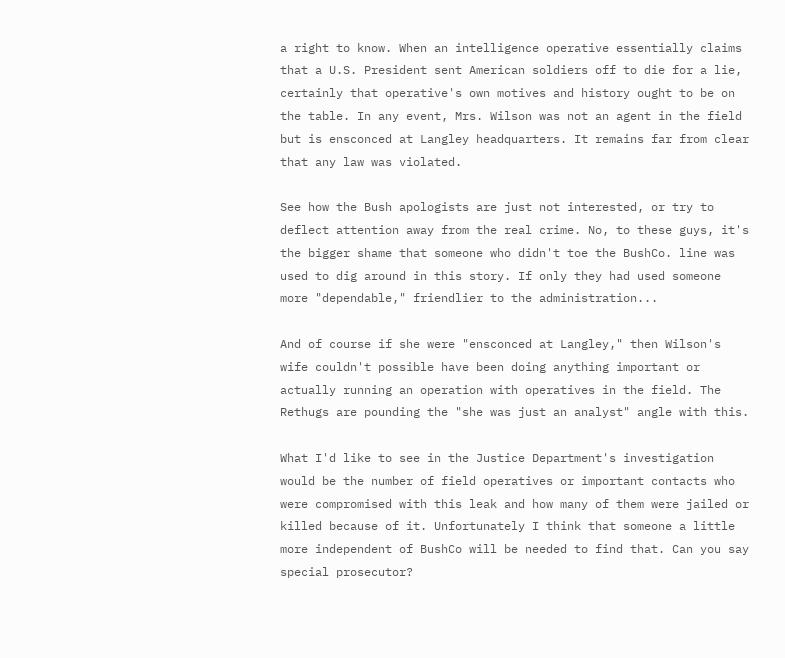a right to know. When an intelligence operative essentially claims that a U.S. President sent American soldiers off to die for a lie, certainly that operative's own motives and history ought to be on the table. In any event, Mrs. Wilson was not an agent in the field but is ensconced at Langley headquarters. It remains far from clear that any law was violated.

See how the Bush apologists are just not interested, or try to deflect attention away from the real crime. No, to these guys, it's the bigger shame that someone who didn't toe the BushCo. line was used to dig around in this story. If only they had used someone more "dependable," friendlier to the administration...

And of course if she were "ensconced at Langley," then Wilson's wife couldn't possible have been doing anything important or actually running an operation with operatives in the field. The Rethugs are pounding the "she was just an analyst" angle with this.

What I'd like to see in the Justice Department's investigation would be the number of field operatives or important contacts who were compromised with this leak and how many of them were jailed or killed because of it. Unfortunately I think that someone a little more independent of BushCo will be needed to find that. Can you say special prosecutor?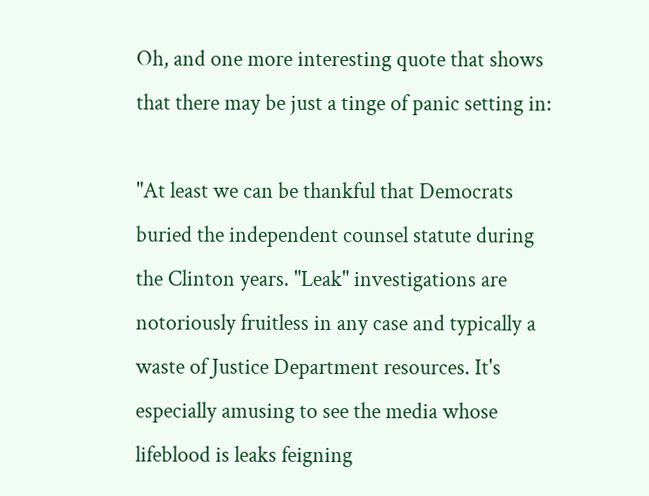Oh, and one more interesting quote that shows that there may be just a tinge of panic setting in:

"At least we can be thankful that Democrats buried the independent counsel statute during the Clinton years. "Leak" investigations are notoriously fruitless in any case and typically a waste of Justice Department resources. It's especially amusing to see the media whose lifeblood is leaks feigning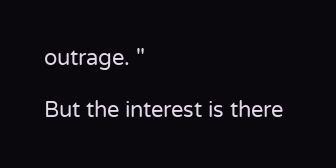outrage. "

But the interest is there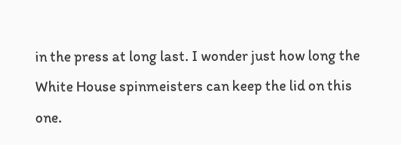in the press at long last. I wonder just how long the White House spinmeisters can keep the lid on this one.